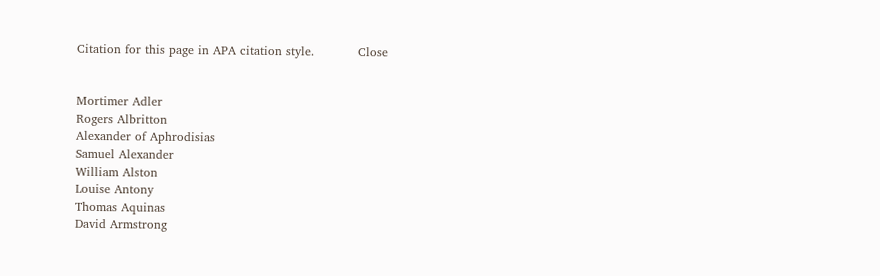Citation for this page in APA citation style.           Close


Mortimer Adler
Rogers Albritton
Alexander of Aphrodisias
Samuel Alexander
William Alston
Louise Antony
Thomas Aquinas
David Armstrong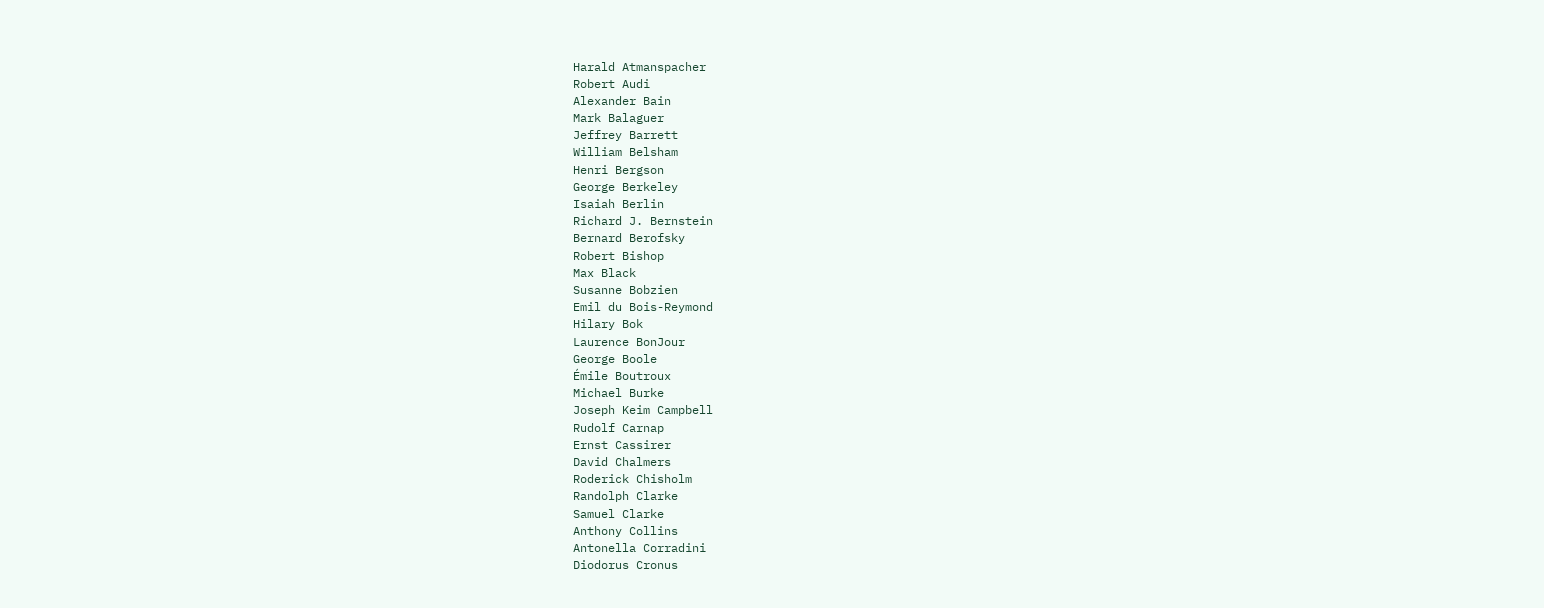Harald Atmanspacher
Robert Audi
Alexander Bain
Mark Balaguer
Jeffrey Barrett
William Belsham
Henri Bergson
George Berkeley
Isaiah Berlin
Richard J. Bernstein
Bernard Berofsky
Robert Bishop
Max Black
Susanne Bobzien
Emil du Bois-Reymond
Hilary Bok
Laurence BonJour
George Boole
Émile Boutroux
Michael Burke
Joseph Keim Campbell
Rudolf Carnap
Ernst Cassirer
David Chalmers
Roderick Chisholm
Randolph Clarke
Samuel Clarke
Anthony Collins
Antonella Corradini
Diodorus Cronus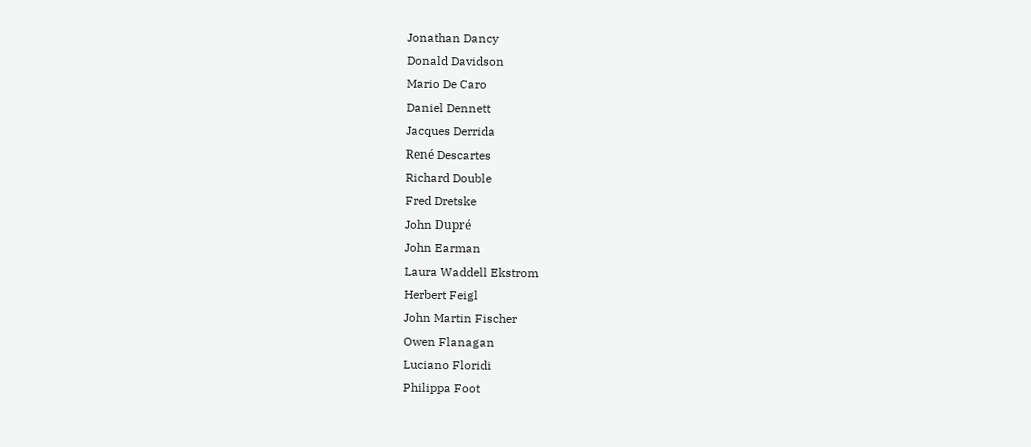Jonathan Dancy
Donald Davidson
Mario De Caro
Daniel Dennett
Jacques Derrida
René Descartes
Richard Double
Fred Dretske
John Dupré
John Earman
Laura Waddell Ekstrom
Herbert Feigl
John Martin Fischer
Owen Flanagan
Luciano Floridi
Philippa Foot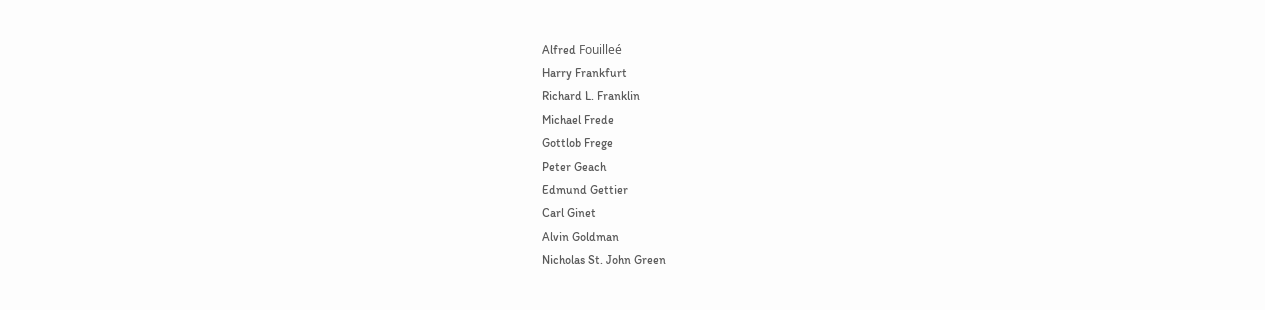Alfred Fouilleé
Harry Frankfurt
Richard L. Franklin
Michael Frede
Gottlob Frege
Peter Geach
Edmund Gettier
Carl Ginet
Alvin Goldman
Nicholas St. John Green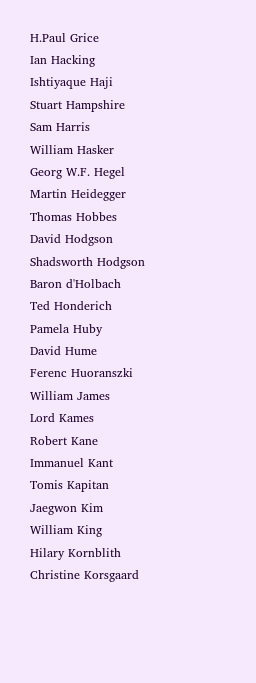H.Paul Grice
Ian Hacking
Ishtiyaque Haji
Stuart Hampshire
Sam Harris
William Hasker
Georg W.F. Hegel
Martin Heidegger
Thomas Hobbes
David Hodgson
Shadsworth Hodgson
Baron d'Holbach
Ted Honderich
Pamela Huby
David Hume
Ferenc Huoranszki
William James
Lord Kames
Robert Kane
Immanuel Kant
Tomis Kapitan
Jaegwon Kim
William King
Hilary Kornblith
Christine Korsgaard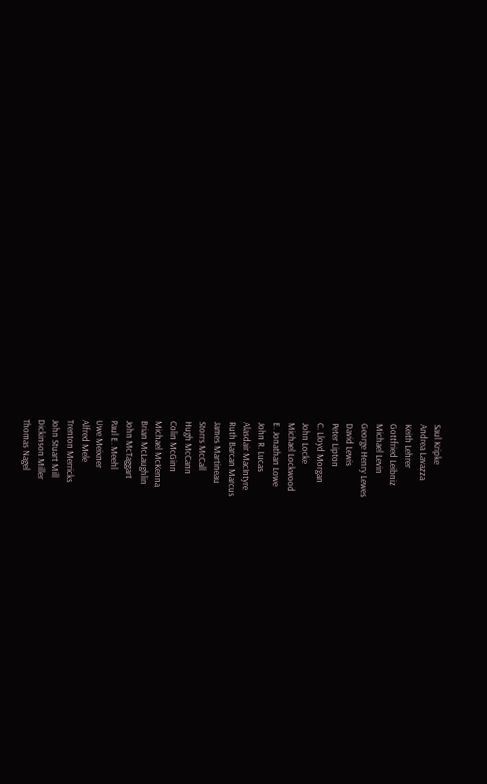Saul Kripke
Andrea Lavazza
Keith Lehrer
Gottfried Leibniz
Michael Levin
George Henry Lewes
David Lewis
Peter Lipton
C. Lloyd Morgan
John Locke
Michael Lockwood
E. Jonathan Lowe
John R. Lucas
Alasdair MacIntyre
Ruth Barcan Marcus
James Martineau
Storrs McCall
Hugh McCann
Colin McGinn
Michael McKenna
Brian McLaughlin
John McTaggart
Paul E. Meehl
Uwe Meixner
Alfred Mele
Trenton Merricks
John Stuart Mill
Dickinson Miller
Thomas Nagel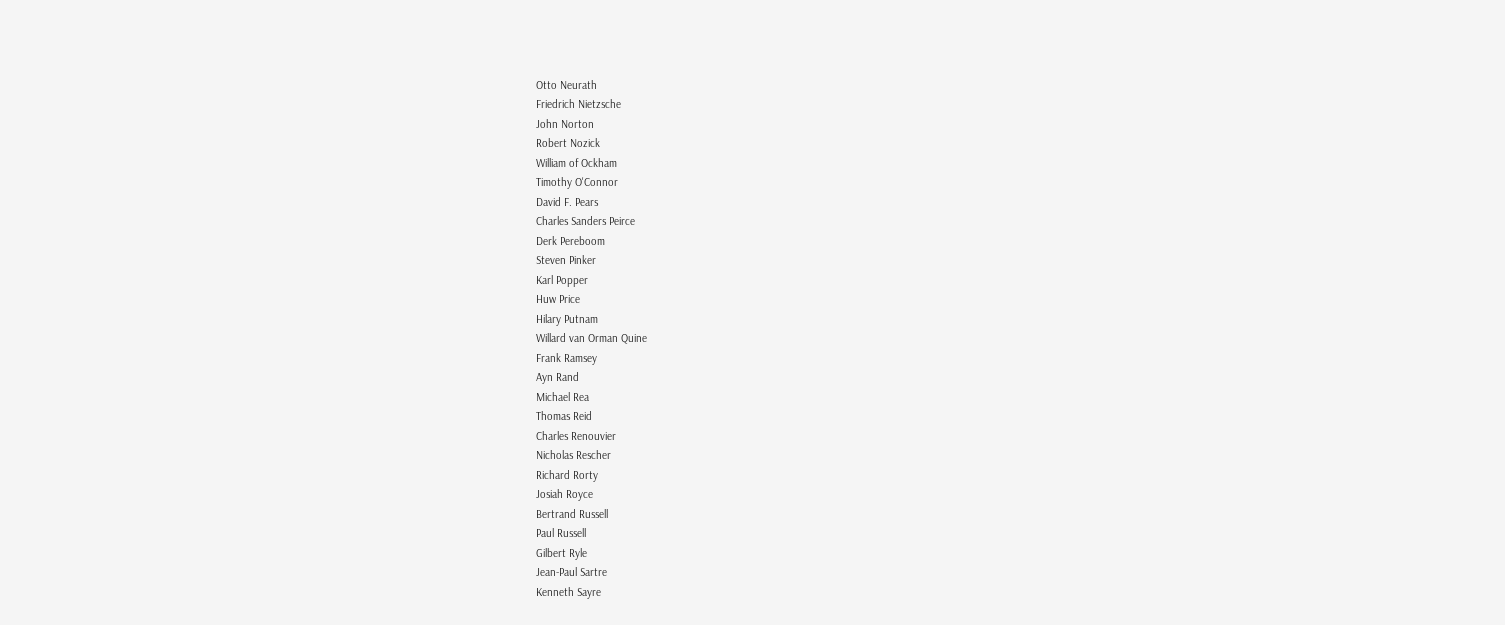Otto Neurath
Friedrich Nietzsche
John Norton
Robert Nozick
William of Ockham
Timothy O'Connor
David F. Pears
Charles Sanders Peirce
Derk Pereboom
Steven Pinker
Karl Popper
Huw Price
Hilary Putnam
Willard van Orman Quine
Frank Ramsey
Ayn Rand
Michael Rea
Thomas Reid
Charles Renouvier
Nicholas Rescher
Richard Rorty
Josiah Royce
Bertrand Russell
Paul Russell
Gilbert Ryle
Jean-Paul Sartre
Kenneth Sayre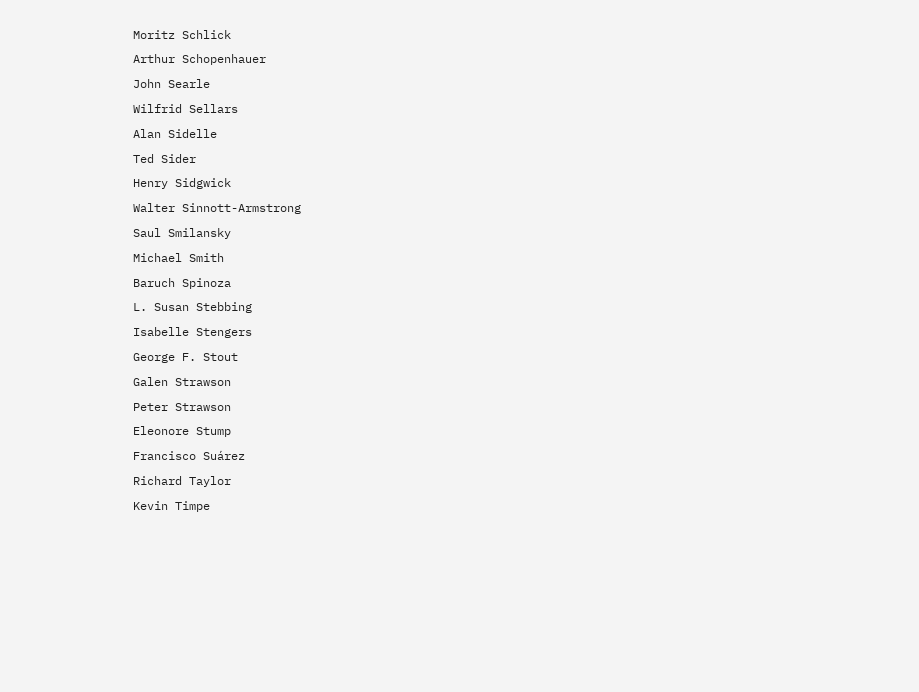Moritz Schlick
Arthur Schopenhauer
John Searle
Wilfrid Sellars
Alan Sidelle
Ted Sider
Henry Sidgwick
Walter Sinnott-Armstrong
Saul Smilansky
Michael Smith
Baruch Spinoza
L. Susan Stebbing
Isabelle Stengers
George F. Stout
Galen Strawson
Peter Strawson
Eleonore Stump
Francisco Suárez
Richard Taylor
Kevin Timpe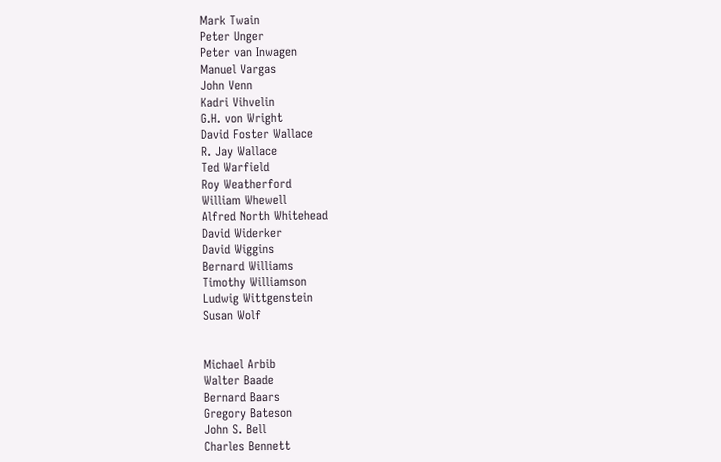Mark Twain
Peter Unger
Peter van Inwagen
Manuel Vargas
John Venn
Kadri Vihvelin
G.H. von Wright
David Foster Wallace
R. Jay Wallace
Ted Warfield
Roy Weatherford
William Whewell
Alfred North Whitehead
David Widerker
David Wiggins
Bernard Williams
Timothy Williamson
Ludwig Wittgenstein
Susan Wolf


Michael Arbib
Walter Baade
Bernard Baars
Gregory Bateson
John S. Bell
Charles Bennett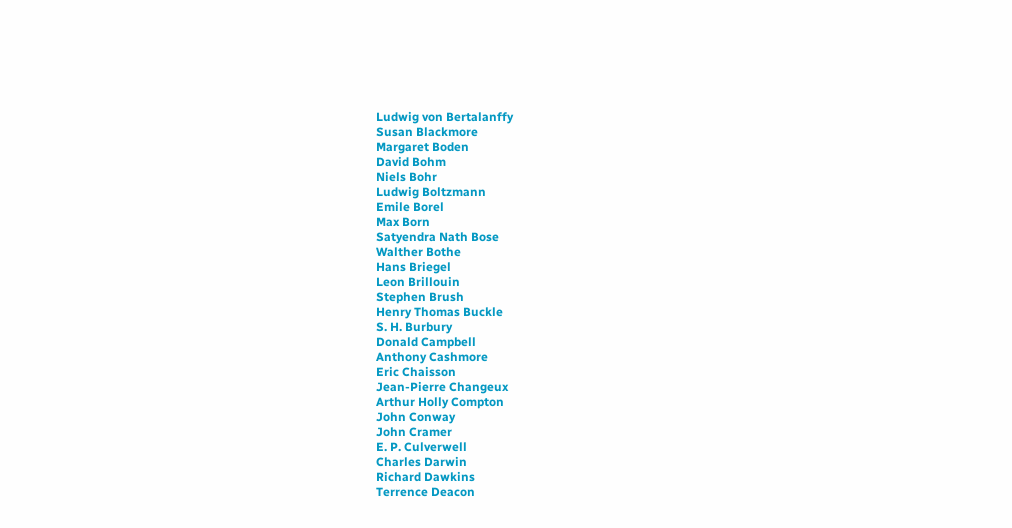Ludwig von Bertalanffy
Susan Blackmore
Margaret Boden
David Bohm
Niels Bohr
Ludwig Boltzmann
Emile Borel
Max Born
Satyendra Nath Bose
Walther Bothe
Hans Briegel
Leon Brillouin
Stephen Brush
Henry Thomas Buckle
S. H. Burbury
Donald Campbell
Anthony Cashmore
Eric Chaisson
Jean-Pierre Changeux
Arthur Holly Compton
John Conway
John Cramer
E. P. Culverwell
Charles Darwin
Richard Dawkins
Terrence Deacon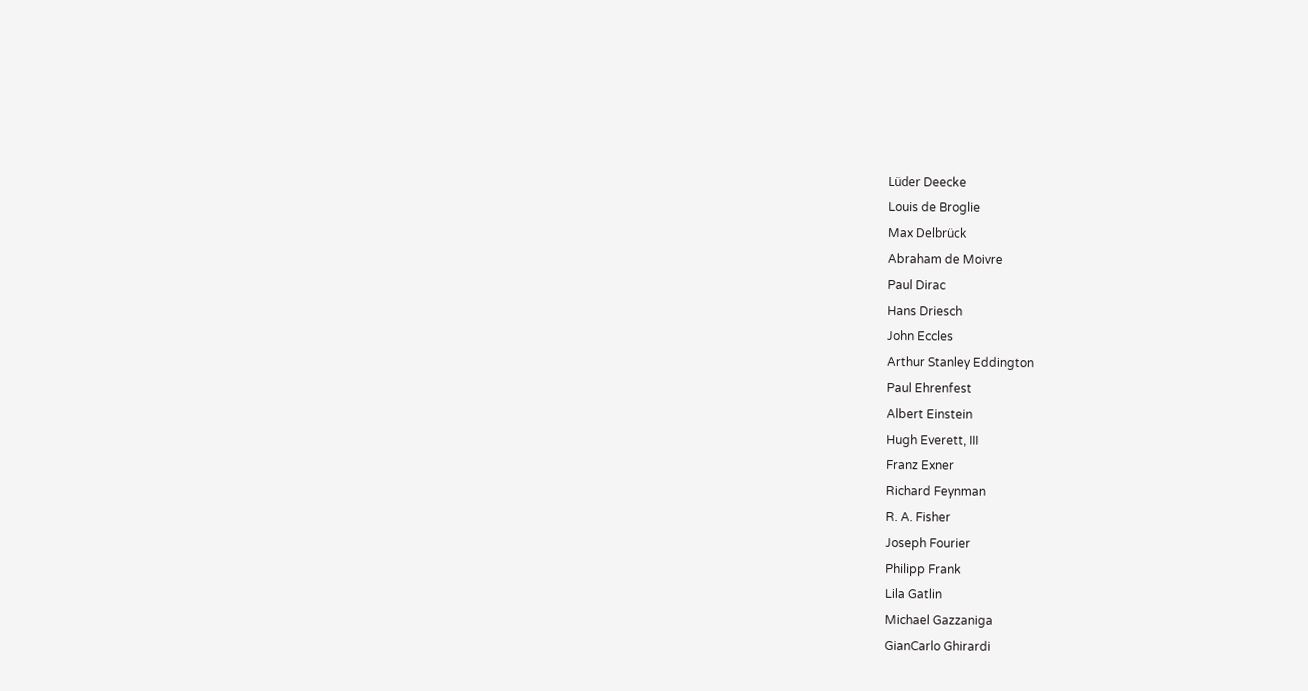Lüder Deecke
Louis de Broglie
Max Delbrück
Abraham de Moivre
Paul Dirac
Hans Driesch
John Eccles
Arthur Stanley Eddington
Paul Ehrenfest
Albert Einstein
Hugh Everett, III
Franz Exner
Richard Feynman
R. A. Fisher
Joseph Fourier
Philipp Frank
Lila Gatlin
Michael Gazzaniga
GianCarlo Ghirardi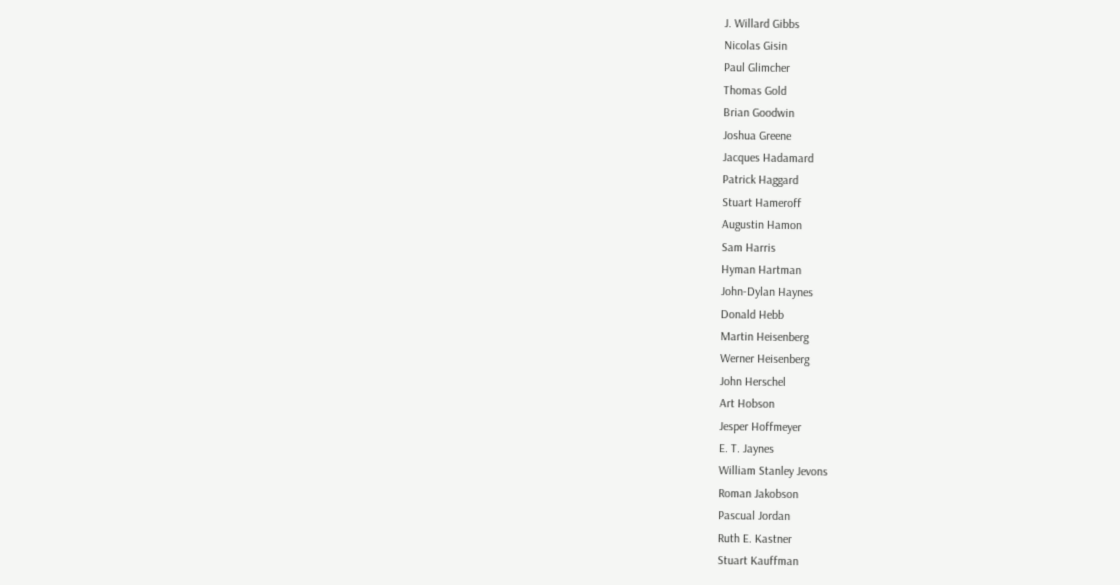J. Willard Gibbs
Nicolas Gisin
Paul Glimcher
Thomas Gold
Brian Goodwin
Joshua Greene
Jacques Hadamard
Patrick Haggard
Stuart Hameroff
Augustin Hamon
Sam Harris
Hyman Hartman
John-Dylan Haynes
Donald Hebb
Martin Heisenberg
Werner Heisenberg
John Herschel
Art Hobson
Jesper Hoffmeyer
E. T. Jaynes
William Stanley Jevons
Roman Jakobson
Pascual Jordan
Ruth E. Kastner
Stuart Kauffman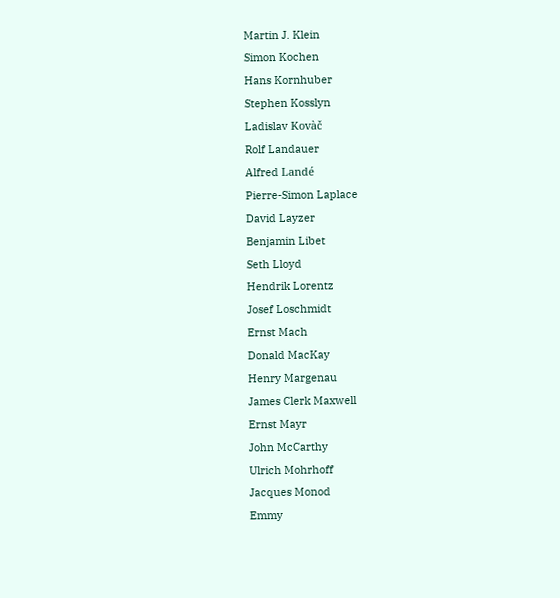Martin J. Klein
Simon Kochen
Hans Kornhuber
Stephen Kosslyn
Ladislav Kovàč
Rolf Landauer
Alfred Landé
Pierre-Simon Laplace
David Layzer
Benjamin Libet
Seth Lloyd
Hendrik Lorentz
Josef Loschmidt
Ernst Mach
Donald MacKay
Henry Margenau
James Clerk Maxwell
Ernst Mayr
John McCarthy
Ulrich Mohrhoff
Jacques Monod
Emmy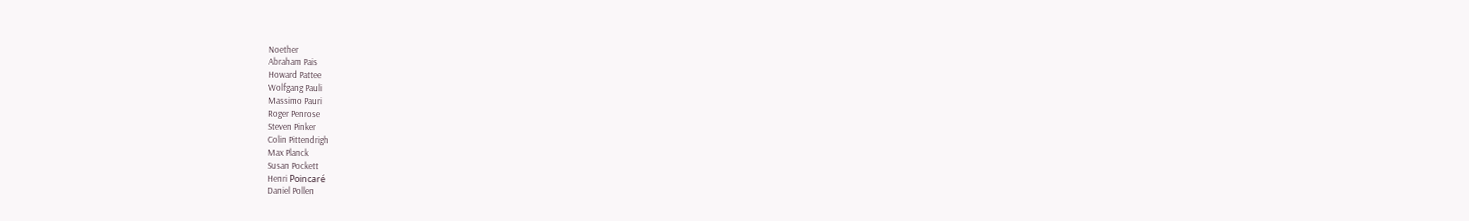Noether
Abraham Pais
Howard Pattee
Wolfgang Pauli
Massimo Pauri
Roger Penrose
Steven Pinker
Colin Pittendrigh
Max Planck
Susan Pockett
Henri Poincaré
Daniel Pollen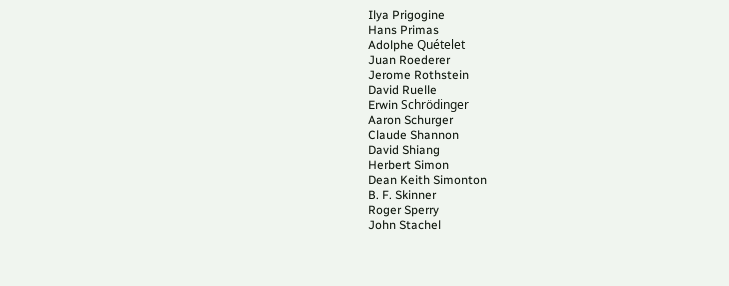Ilya Prigogine
Hans Primas
Adolphe Quételet
Juan Roederer
Jerome Rothstein
David Ruelle
Erwin Schrödinger
Aaron Schurger
Claude Shannon
David Shiang
Herbert Simon
Dean Keith Simonton
B. F. Skinner
Roger Sperry
John Stachel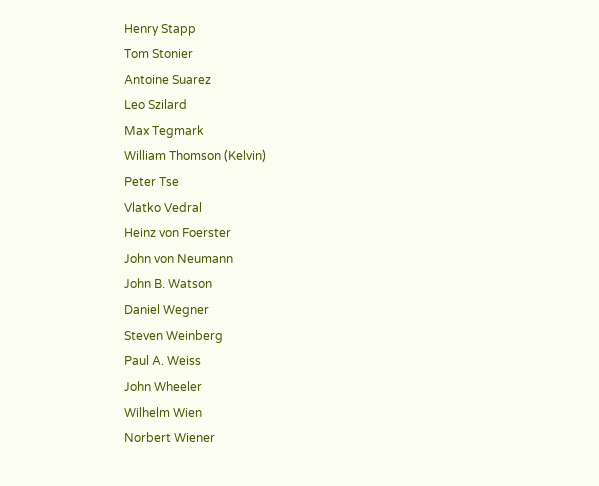Henry Stapp
Tom Stonier
Antoine Suarez
Leo Szilard
Max Tegmark
William Thomson (Kelvin)
Peter Tse
Vlatko Vedral
Heinz von Foerster
John von Neumann
John B. Watson
Daniel Wegner
Steven Weinberg
Paul A. Weiss
John Wheeler
Wilhelm Wien
Norbert Wiener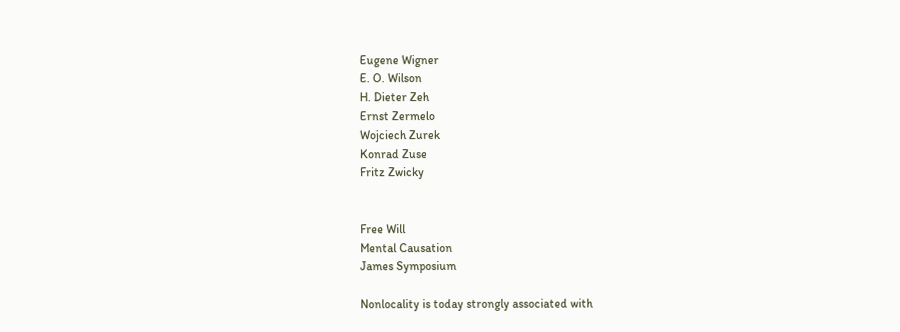Eugene Wigner
E. O. Wilson
H. Dieter Zeh
Ernst Zermelo
Wojciech Zurek
Konrad Zuse
Fritz Zwicky


Free Will
Mental Causation
James Symposium

Nonlocality is today strongly associated with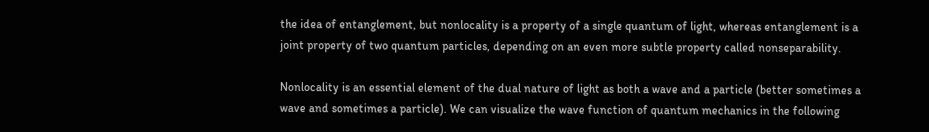the idea of entanglement, but nonlocality is a property of a single quantum of light, whereas entanglement is a joint property of two quantum particles, depending on an even more subtle property called nonseparability.

Nonlocality is an essential element of the dual nature of light as both a wave and a particle (better sometimes a wave and sometimes a particle). We can visualize the wave function of quantum mechanics in the following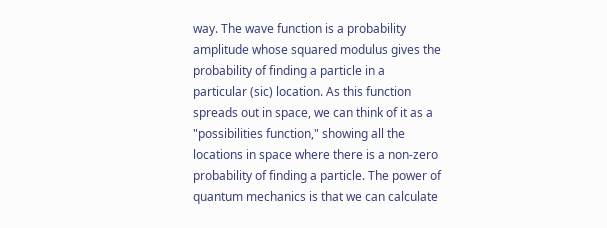way. The wave function is a probability amplitude whose squared modulus gives the probability of finding a particle in a particular (sic) location. As this function spreads out in space, we can think of it as a "possibilities function," showing all the locations in space where there is a non-zero probability of finding a particle. The power of quantum mechanics is that we can calculate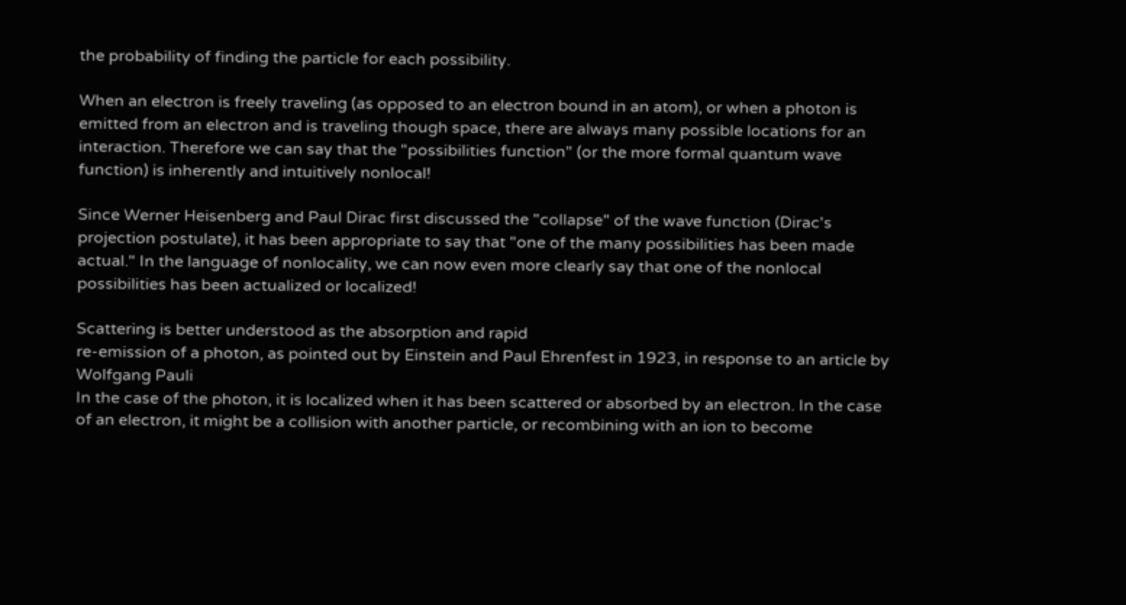the probability of finding the particle for each possibility.

When an electron is freely traveling (as opposed to an electron bound in an atom), or when a photon is emitted from an electron and is traveling though space, there are always many possible locations for an interaction. Therefore we can say that the "possibilities function" (or the more formal quantum wave function) is inherently and intuitively nonlocal!

Since Werner Heisenberg and Paul Dirac first discussed the "collapse" of the wave function (Dirac's projection postulate), it has been appropriate to say that "one of the many possibilities has been made actual." In the language of nonlocality, we can now even more clearly say that one of the nonlocal possibilities has been actualized or localized!

Scattering is better understood as the absorption and rapid
re-emission of a photon, as pointed out by Einstein and Paul Ehrenfest in 1923, in response to an article by Wolfgang Pauli
In the case of the photon, it is localized when it has been scattered or absorbed by an electron. In the case of an electron, it might be a collision with another particle, or recombining with an ion to become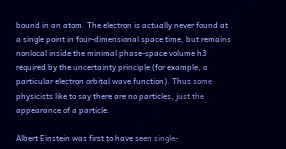bound in an atom. The electron is actually never found at a single point in four-dimensional space time, but remains nonlocal inside the minimal phase-space volume h3 required by the uncertainty principle (for example, a particular electron orbital wave function). Thus some physicists like to say there are no particles, just the appearance of a particle.

Albert Einstein was first to have seen single-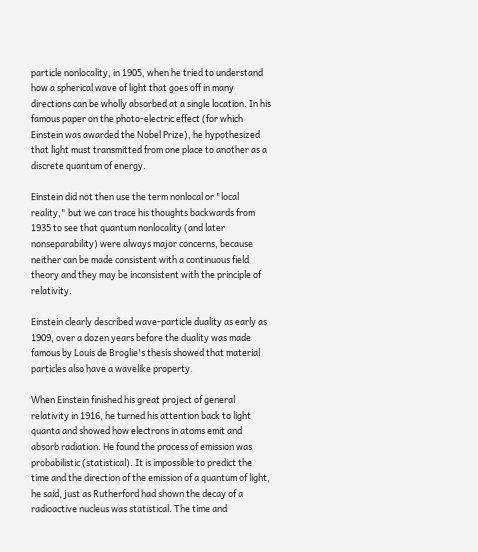particle nonlocality, in 1905, when he tried to understand how a spherical wave of light that goes off in many directions can be wholly absorbed at a single location. In his famous paper on the photo-electric effect (for which Einstein was awarded the Nobel Prize), he hypothesized that light must transmitted from one place to another as a discrete quantum of energy.

Einstein did not then use the term nonlocal or "local reality," but we can trace his thoughts backwards from 1935 to see that quantum nonlocality (and later nonseparability) were always major concerns, because neither can be made consistent with a continuous field theory and they may be inconsistent with the principle of relativity.

Einstein clearly described wave-particle duality as early as 1909, over a dozen years before the duality was made famous by Louis de Broglie's thesis showed that material particles also have a wavelike property.

When Einstein finished his great project of general relativity in 1916, he turned his attention back to light quanta and showed how electrons in atoms emit and absorb radiation. He found the process of emission was probabilistic (statistical). It is impossible to predict the time and the direction of the emission of a quantum of light, he said, just as Rutherford had shown the decay of a radioactive nucleus was statistical. The time and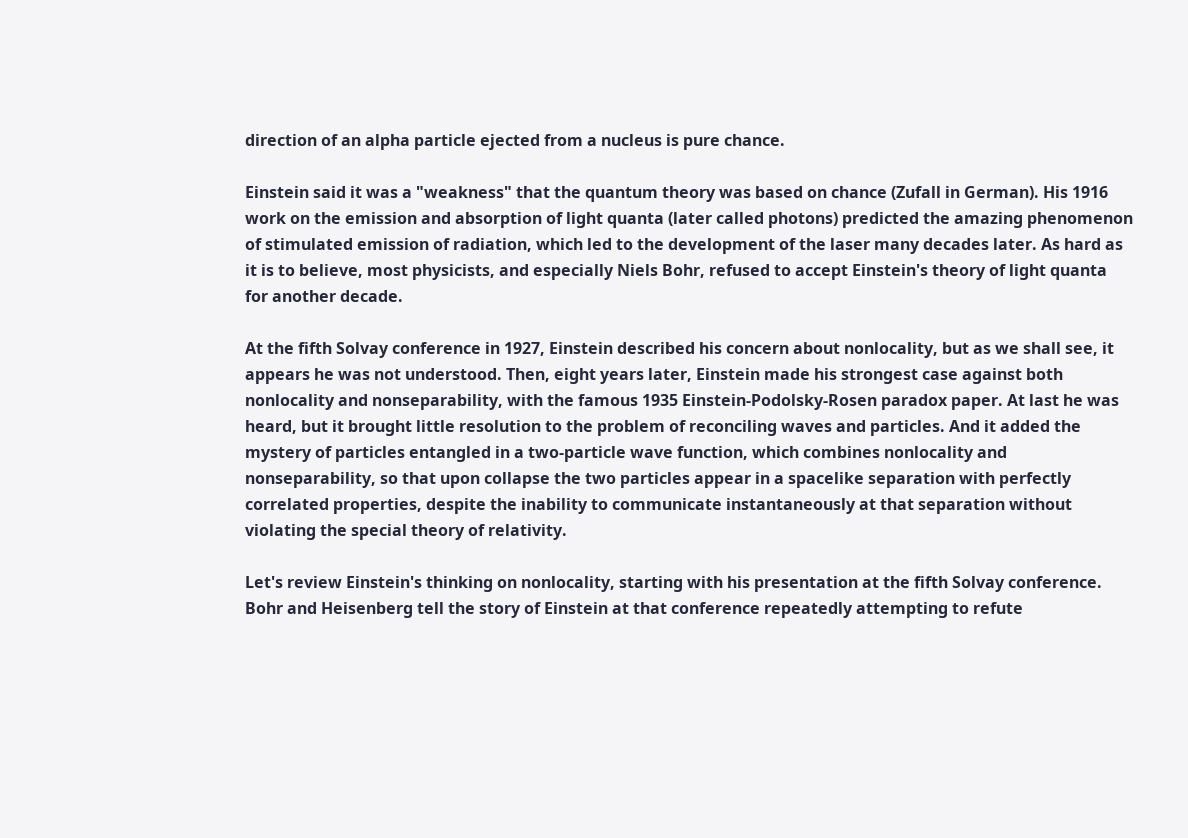direction of an alpha particle ejected from a nucleus is pure chance.

Einstein said it was a "weakness" that the quantum theory was based on chance (Zufall in German). His 1916 work on the emission and absorption of light quanta (later called photons) predicted the amazing phenomenon of stimulated emission of radiation, which led to the development of the laser many decades later. As hard as it is to believe, most physicists, and especially Niels Bohr, refused to accept Einstein's theory of light quanta for another decade.

At the fifth Solvay conference in 1927, Einstein described his concern about nonlocality, but as we shall see, it appears he was not understood. Then, eight years later, Einstein made his strongest case against both nonlocality and nonseparability, with the famous 1935 Einstein-Podolsky-Rosen paradox paper. At last he was heard, but it brought little resolution to the problem of reconciling waves and particles. And it added the mystery of particles entangled in a two-particle wave function, which combines nonlocality and nonseparability, so that upon collapse the two particles appear in a spacelike separation with perfectly correlated properties, despite the inability to communicate instantaneously at that separation without violating the special theory of relativity.

Let's review Einstein's thinking on nonlocality, starting with his presentation at the fifth Solvay conference. Bohr and Heisenberg tell the story of Einstein at that conference repeatedly attempting to refute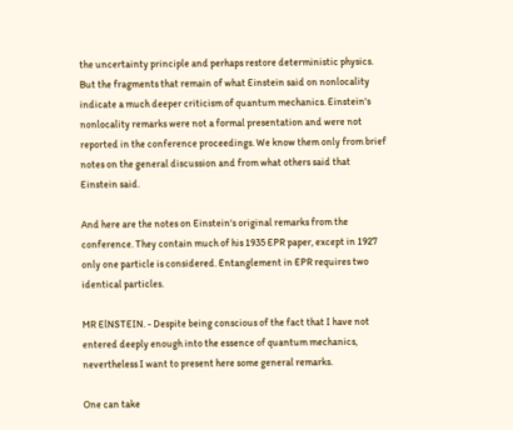the uncertainty principle and perhaps restore deterministic physics. But the fragments that remain of what Einstein said on nonlocality indicate a much deeper criticism of quantum mechanics. Einstein's nonlocality remarks were not a formal presentation and were not reported in the conference proceedings. We know them only from brief notes on the general discussion and from what others said that Einstein said.

And here are the notes on Einstein's original remarks from the conference. They contain much of his 1935 EPR paper, except in 1927 only one particle is considered. Entanglement in EPR requires two identical particles.

MR ElNSTEIN. - Despite being conscious of the fact that I have not entered deeply enough into the essence of quantum mechanics, nevertheless I want to present here some general remarks.

One can take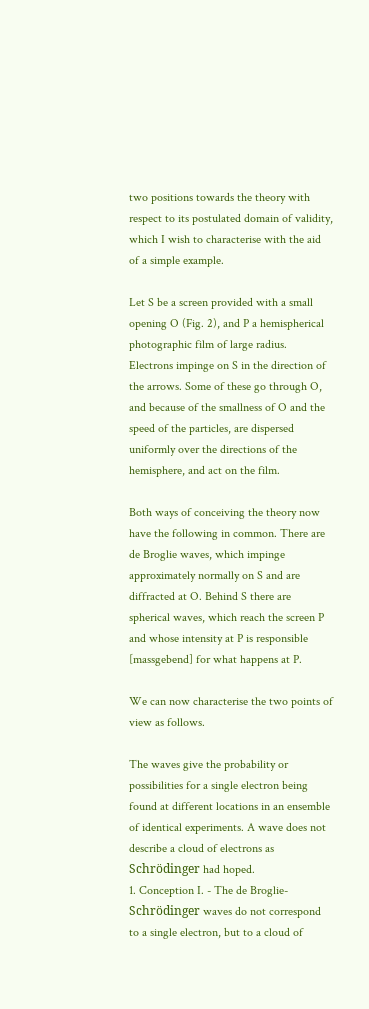two positions towards the theory with respect to its postulated domain of validity, which I wish to characterise with the aid of a simple example.

Let S be a screen provided with a small opening O (Fig. 2), and P a hemispherical photographic film of large radius. Electrons impinge on S in the direction of the arrows. Some of these go through O, and because of the smallness of O and the speed of the particles, are dispersed uniformly over the directions of the hemisphere, and act on the film.

Both ways of conceiving the theory now have the following in common. There are de Broglie waves, which impinge approximately normally on S and are diffracted at O. Behind S there are spherical waves, which reach the screen P and whose intensity at P is responsible [massgebend] for what happens at P.

We can now characterise the two points of view as follows.

The waves give the probability or possibilities for a single electron being found at different locations in an ensemble of identical experiments. A wave does not describe a cloud of electrons as Schrödinger had hoped.
1. Conception I. - The de Broglie-Schrödinger waves do not correspond to a single electron, but to a cloud of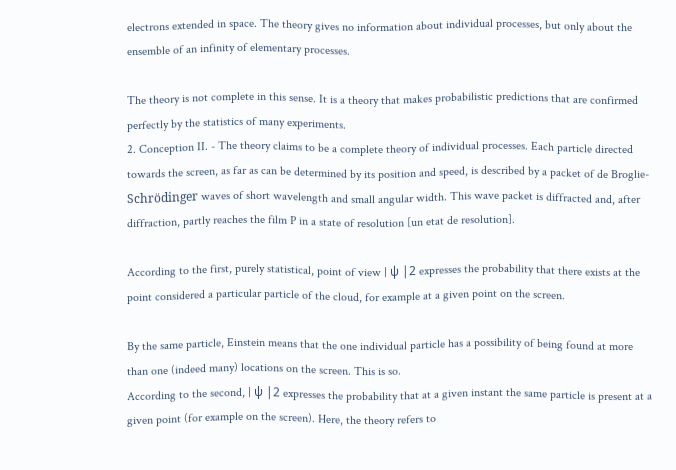electrons extended in space. The theory gives no information about individual processes, but only about the ensemble of an infinity of elementary processes.

The theory is not complete in this sense. It is a theory that makes probabilistic predictions that are confirmed perfectly by the statistics of many experiments.
2. Conception II. - The theory claims to be a complete theory of individual processes. Each particle directed towards the screen, as far as can be determined by its position and speed, is described by a packet of de Broglie-Schrödinger waves of short wavelength and small angular width. This wave packet is diffracted and, after diffraction, partly reaches the film P in a state of resolution [un etat de resolution].

According to the first, purely statistical, point of view | ψ |2 expresses the probability that there exists at the point considered a particular particle of the cloud, for example at a given point on the screen.

By the same particle, Einstein means that the one individual particle has a possibility of being found at more than one (indeed many) locations on the screen. This is so.
According to the second, | ψ |2 expresses the probability that at a given instant the same particle is present at a given point (for example on the screen). Here, the theory refers to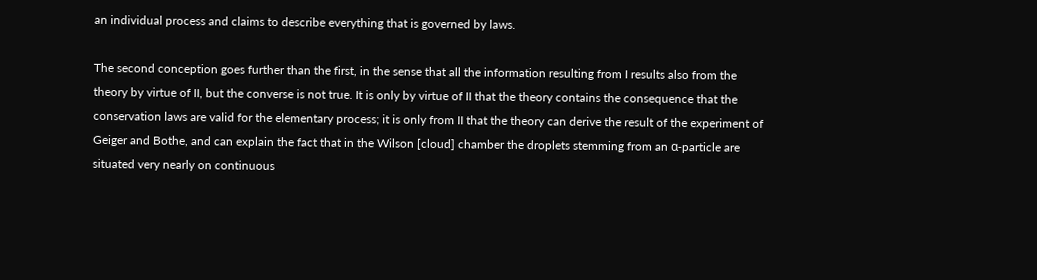an individual process and claims to describe everything that is governed by laws.

The second conception goes further than the first, in the sense that all the information resulting from I results also from the theory by virtue of II, but the converse is not true. It is only by virtue of II that the theory contains the consequence that the conservation laws are valid for the elementary process; it is only from II that the theory can derive the result of the experiment of Geiger and Bothe, and can explain the fact that in the Wilson [cloud] chamber the droplets stemming from an α-particle are situated very nearly on continuous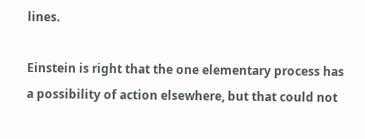lines.

Einstein is right that the one elementary process has a possibility of action elsewhere, but that could not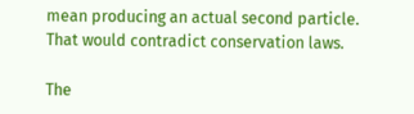mean producing an actual second particle. That would contradict conservation laws.

The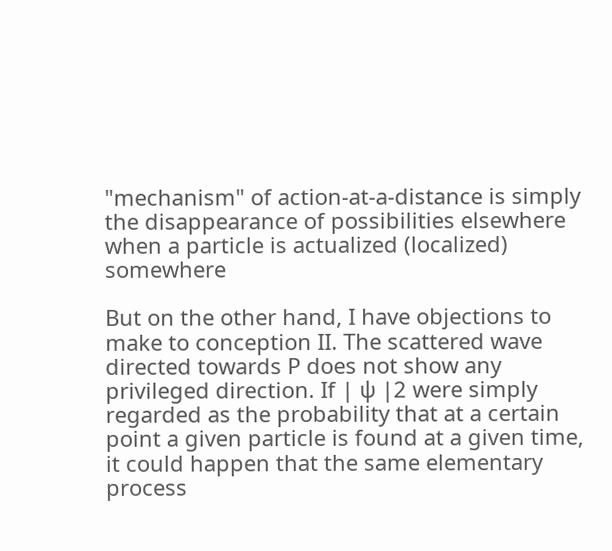"mechanism" of action-at-a-distance is simply the disappearance of possibilities elsewhere when a particle is actualized (localized) somewhere

But on the other hand, I have objections to make to conception II. The scattered wave directed towards P does not show any privileged direction. If | ψ |2 were simply regarded as the probability that at a certain point a given particle is found at a given time, it could happen that the same elementary process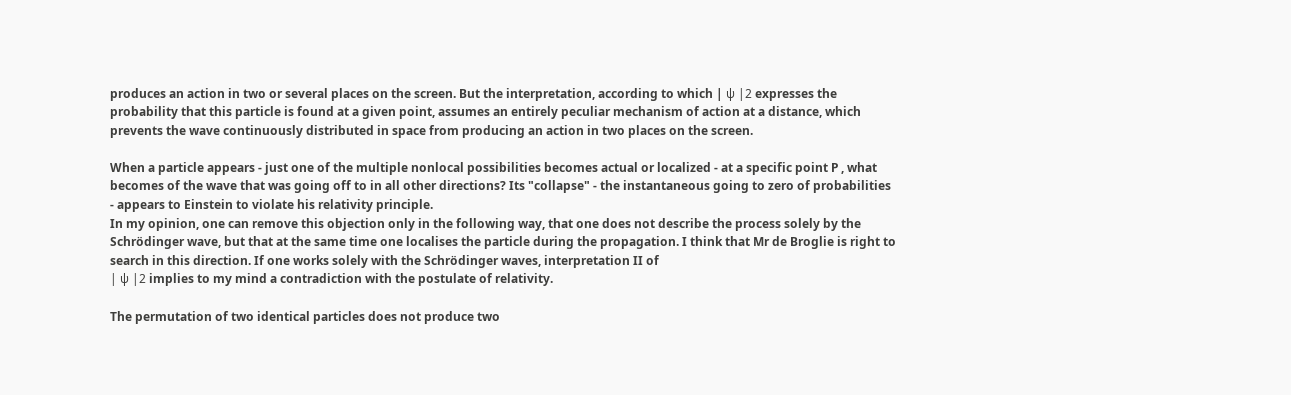produces an action in two or several places on the screen. But the interpretation, according to which | ψ |2 expresses the probability that this particle is found at a given point, assumes an entirely peculiar mechanism of action at a distance, which prevents the wave continuously distributed in space from producing an action in two places on the screen.

When a particle appears - just one of the multiple nonlocal possibilities becomes actual or localized - at a specific point P , what becomes of the wave that was going off to in all other directions? Its "collapse" - the instantaneous going to zero of probabilities - appears to Einstein to violate his relativity principle.
In my opinion, one can remove this objection only in the following way, that one does not describe the process solely by the Schrödinger wave, but that at the same time one localises the particle during the propagation. I think that Mr de Broglie is right to search in this direction. If one works solely with the Schrödinger waves, interpretation II of
| ψ |2 implies to my mind a contradiction with the postulate of relativity.

The permutation of two identical particles does not produce two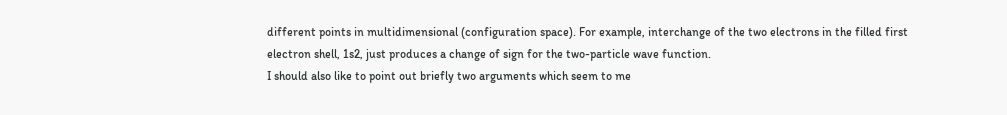different points in multidimensional (configuration space). For example, interchange of the two electrons in the filled first electron shell, 1s2, just produces a change of sign for the two-particle wave function.
I should also like to point out briefly two arguments which seem to me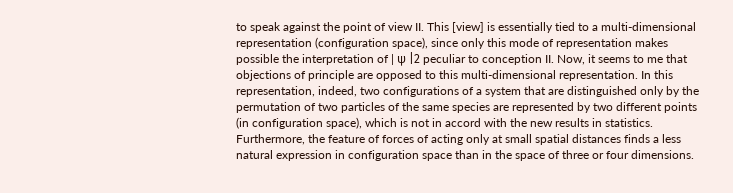to speak against the point of view II. This [view] is essentially tied to a multi-dimensional representation (configuration space), since only this mode of representation makes possible the interpretation of | ψ |2 peculiar to conception II. Now, it seems to me that objections of principle are opposed to this multi-dimensional representation. In this representation, indeed, two configurations of a system that are distinguished only by the permutation of two particles of the same species are represented by two different points (in configuration space), which is not in accord with the new results in statistics. Furthermore, the feature of forces of acting only at small spatial distances finds a less natural expression in configuration space than in the space of three or four dimensions.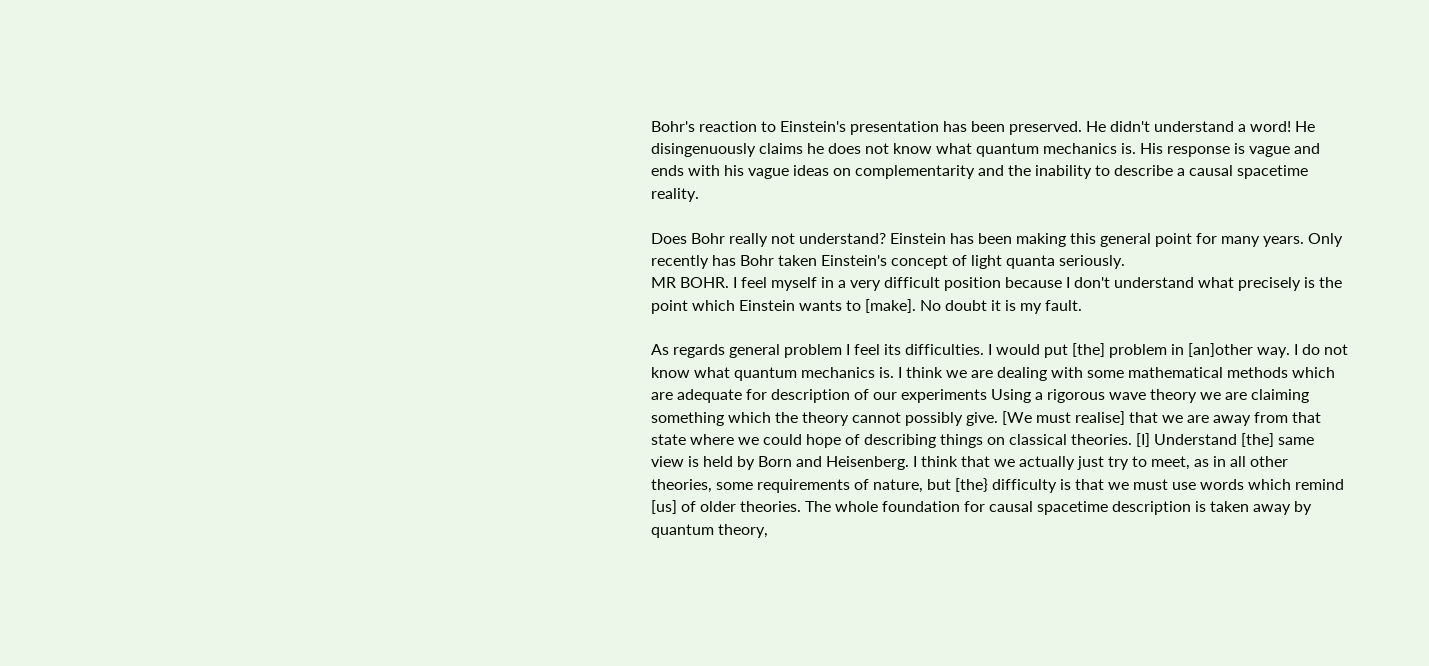Bohr's reaction to Einstein's presentation has been preserved. He didn't understand a word! He disingenuously claims he does not know what quantum mechanics is. His response is vague and ends with his vague ideas on complementarity and the inability to describe a causal spacetime reality.

Does Bohr really not understand? Einstein has been making this general point for many years. Only recently has Bohr taken Einstein's concept of light quanta seriously.
MR BOHR. I feel myself in a very difficult position because I don't understand what precisely is the point which Einstein wants to [make]. No doubt it is my fault.

As regards general problem I feel its difficulties. I would put [the] problem in [an]other way. I do not know what quantum mechanics is. I think we are dealing with some mathematical methods which are adequate for description of our experiments Using a rigorous wave theory we are claiming something which the theory cannot possibly give. [We must realise] that we are away from that state where we could hope of describing things on classical theories. [I] Understand [the] same view is held by Born and Heisenberg. I think that we actually just try to meet, as in all other theories, some requirements of nature, but [the} difficulty is that we must use words which remind [us] of older theories. The whole foundation for causal spacetime description is taken away by quantum theory,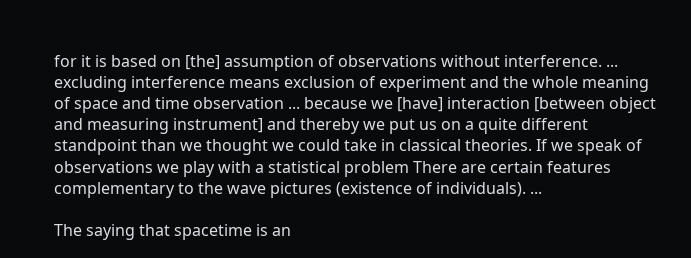for it is based on [the] assumption of observations without interference. ... excluding interference means exclusion of experiment and the whole meaning of space and time observation ... because we [have] interaction [between object and measuring instrument] and thereby we put us on a quite different standpoint than we thought we could take in classical theories. If we speak of observations we play with a statistical problem There are certain features complementary to the wave pictures (existence of individuals). ...

The saying that spacetime is an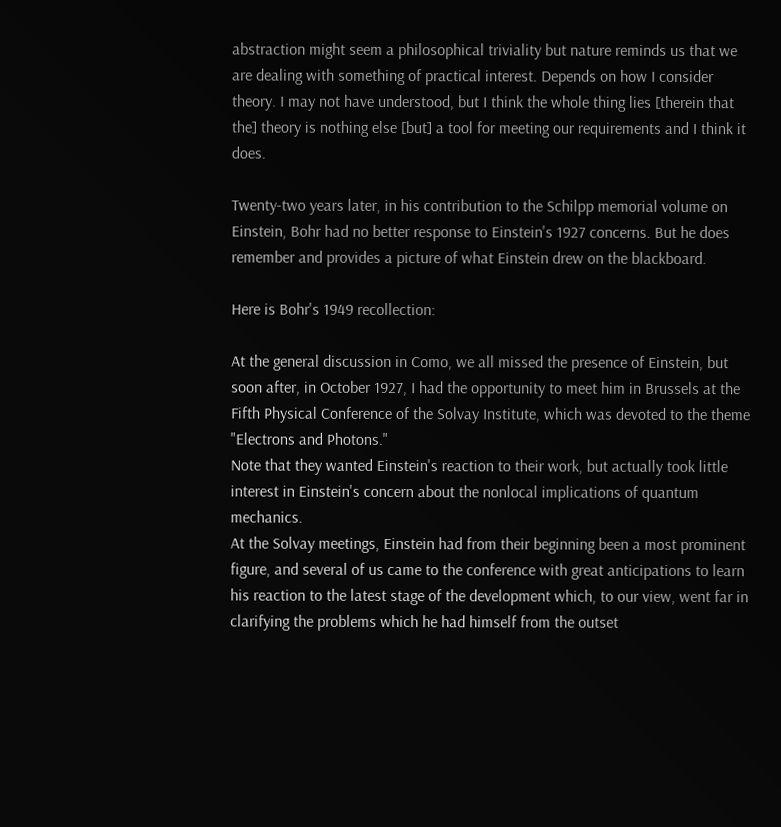abstraction might seem a philosophical triviality but nature reminds us that we are dealing with something of practical interest. Depends on how I consider theory. I may not have understood, but I think the whole thing lies [therein that the] theory is nothing else [but] a tool for meeting our requirements and I think it does.

Twenty-two years later, in his contribution to the Schilpp memorial volume on Einstein, Bohr had no better response to Einstein's 1927 concerns. But he does remember and provides a picture of what Einstein drew on the blackboard.

Here is Bohr's 1949 recollection:

At the general discussion in Como, we all missed the presence of Einstein, but soon after, in October 1927, I had the opportunity to meet him in Brussels at the Fifth Physical Conference of the Solvay Institute, which was devoted to the theme "Electrons and Photons."
Note that they wanted Einstein's reaction to their work, but actually took little interest in Einstein's concern about the nonlocal implications of quantum mechanics.
At the Solvay meetings, Einstein had from their beginning been a most prominent figure, and several of us came to the conference with great anticipations to learn his reaction to the latest stage of the development which, to our view, went far in clarifying the problems which he had himself from the outset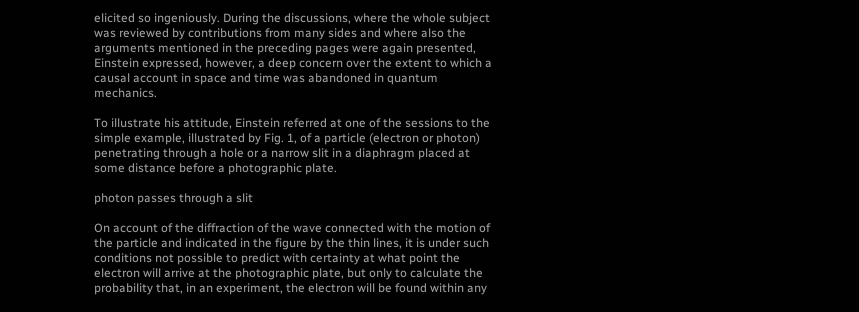elicited so ingeniously. During the discussions, where the whole subject was reviewed by contributions from many sides and where also the arguments mentioned in the preceding pages were again presented, Einstein expressed, however, a deep concern over the extent to which a causal account in space and time was abandoned in quantum mechanics.

To illustrate his attitude, Einstein referred at one of the sessions to the simple example, illustrated by Fig. 1, of a particle (electron or photon) penetrating through a hole or a narrow slit in a diaphragm placed at some distance before a photographic plate.

photon passes through a slit

On account of the diffraction of the wave connected with the motion of the particle and indicated in the figure by the thin lines, it is under such conditions not possible to predict with certainty at what point the electron will arrive at the photographic plate, but only to calculate the probability that, in an experiment, the electron will be found within any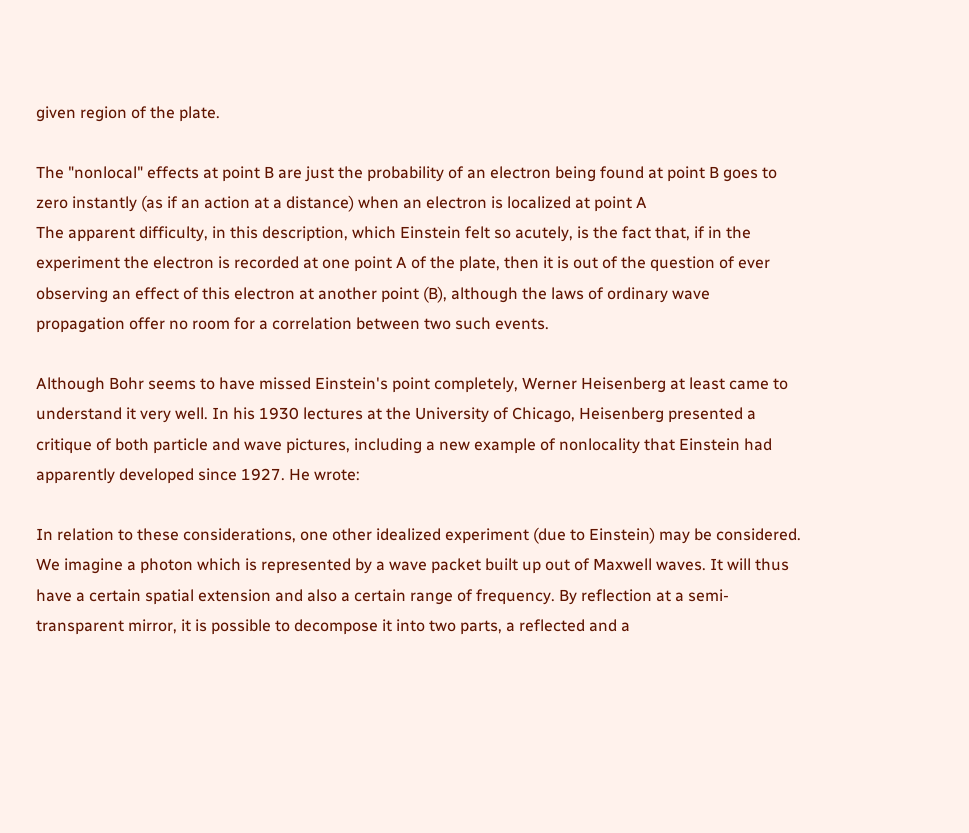given region of the plate.

The "nonlocal" effects at point B are just the probability of an electron being found at point B goes to zero instantly (as if an action at a distance) when an electron is localized at point A
The apparent difficulty, in this description, which Einstein felt so acutely, is the fact that, if in the experiment the electron is recorded at one point A of the plate, then it is out of the question of ever observing an effect of this electron at another point (B), although the laws of ordinary wave propagation offer no room for a correlation between two such events.

Although Bohr seems to have missed Einstein's point completely, Werner Heisenberg at least came to understand it very well. In his 1930 lectures at the University of Chicago, Heisenberg presented a critique of both particle and wave pictures, including a new example of nonlocality that Einstein had apparently developed since 1927. He wrote:

In relation to these considerations, one other idealized experiment (due to Einstein) may be considered. We imagine a photon which is represented by a wave packet built up out of Maxwell waves. It will thus have a certain spatial extension and also a certain range of frequency. By reflection at a semi-transparent mirror, it is possible to decompose it into two parts, a reflected and a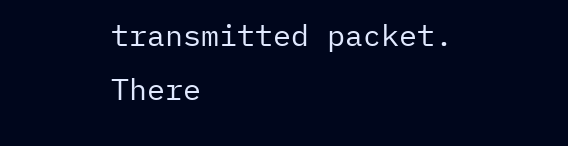transmitted packet. There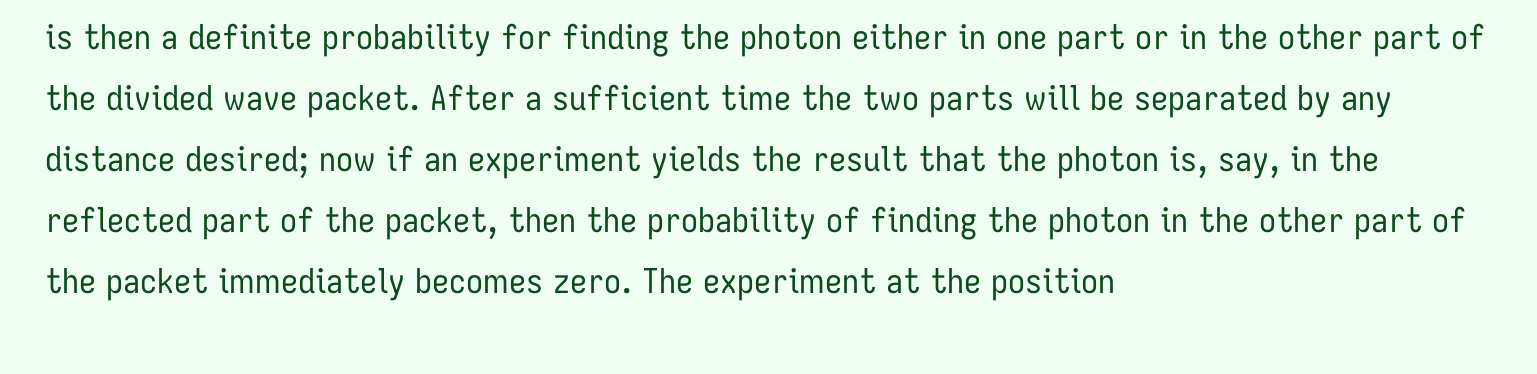is then a definite probability for finding the photon either in one part or in the other part of the divided wave packet. After a sufficient time the two parts will be separated by any distance desired; now if an experiment yields the result that the photon is, say, in the reflected part of the packet, then the probability of finding the photon in the other part of the packet immediately becomes zero. The experiment at the position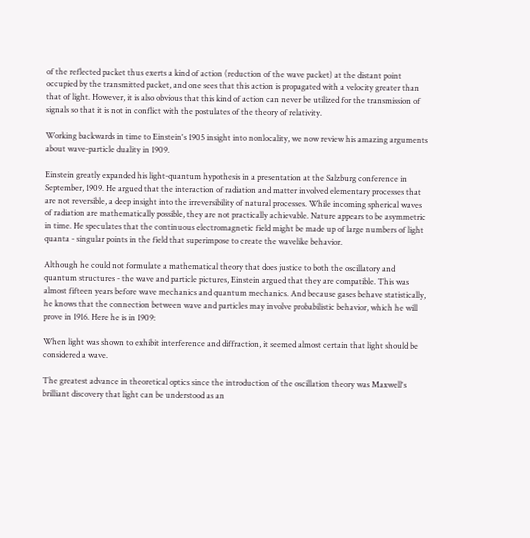of the reflected packet thus exerts a kind of action (reduction of the wave packet) at the distant point occupied by the transmitted packet, and one sees that this action is propagated with a velocity greater than that of light. However, it is also obvious that this kind of action can never be utilized for the transmission of signals so that it is not in conflict with the postulates of the theory of relativity.

Working backwards in time to Einstein's 1905 insight into nonlocality, we now review his amazing arguments about wave-particle duality in 1909.

Einstein greatly expanded his light-quantum hypothesis in a presentation at the Salzburg conference in September, 1909. He argued that the interaction of radiation and matter involved elementary processes that are not reversible, a deep insight into the irreversibility of natural processes. While incoming spherical waves of radiation are mathematically possible, they are not practically achievable. Nature appears to be asymmetric in time. He speculates that the continuous electromagnetic field might be made up of large numbers of light quanta - singular points in the field that superimpose to create the wavelike behavior.

Although he could not formulate a mathematical theory that does justice to both the oscillatory and quantum structures - the wave and particle pictures, Einstein argued that they are compatible. This was almost fifteen years before wave mechanics and quantum mechanics. And because gases behave statistically, he knows that the connection between wave and particles may involve probabilistic behavior, which he will prove in 1916. Here he is in 1909:

When light was shown to exhibit interference and diffraction, it seemed almost certain that light should be considered a wave.

The greatest advance in theoretical optics since the introduction of the oscillation theory was Maxwell's brilliant discovery that light can be understood as an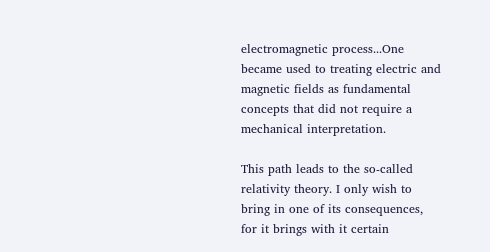electromagnetic process...One became used to treating electric and magnetic fields as fundamental concepts that did not require a mechanical interpretation.

This path leads to the so-called relativity theory. I only wish to bring in one of its consequences, for it brings with it certain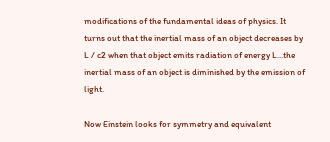modifications of the fundamental ideas of physics. It turns out that the inertial mass of an object decreases by L / c2 when that object emits radiation of energy L...the inertial mass of an object is diminished by the emission of light.

Now Einstein looks for symmetry and equivalent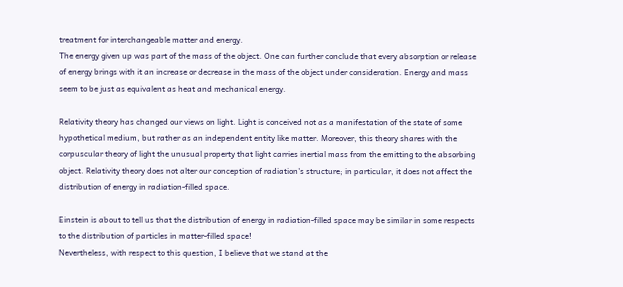treatment for interchangeable matter and energy.
The energy given up was part of the mass of the object. One can further conclude that every absorption or release of energy brings with it an increase or decrease in the mass of the object under consideration. Energy and mass seem to be just as equivalent as heat and mechanical energy.

Relativity theory has changed our views on light. Light is conceived not as a manifestation of the state of some hypothetical medium, but rather as an independent entity like matter. Moreover, this theory shares with the corpuscular theory of light the unusual property that light carries inertial mass from the emitting to the absorbing object. Relativity theory does not alter our conception of radiation's structure; in particular, it does not affect the distribution of energy in radiation-filled space.

Einstein is about to tell us that the distribution of energy in radiation-filled space may be similar in some respects to the distribution of particles in matter-filled space!
Nevertheless, with respect to this question, I believe that we stand at the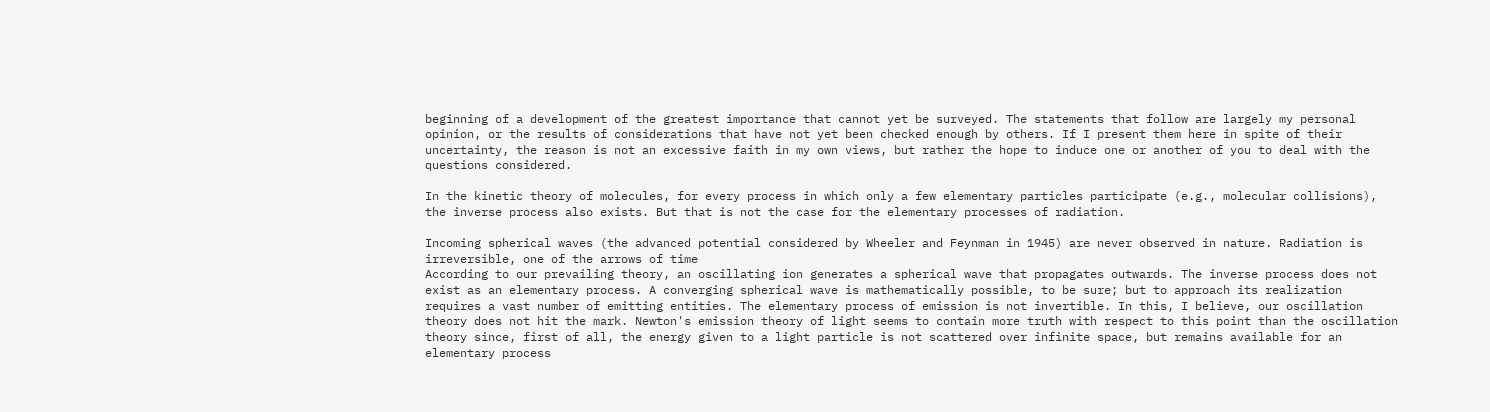beginning of a development of the greatest importance that cannot yet be surveyed. The statements that follow are largely my personal opinion, or the results of considerations that have not yet been checked enough by others. If I present them here in spite of their uncertainty, the reason is not an excessive faith in my own views, but rather the hope to induce one or another of you to deal with the questions considered.

In the kinetic theory of molecules, for every process in which only a few elementary particles participate (e.g., molecular collisions), the inverse process also exists. But that is not the case for the elementary processes of radiation.

Incoming spherical waves (the advanced potential considered by Wheeler and Feynman in 1945) are never observed in nature. Radiation is irreversible, one of the arrows of time
According to our prevailing theory, an oscillating ion generates a spherical wave that propagates outwards. The inverse process does not exist as an elementary process. A converging spherical wave is mathematically possible, to be sure; but to approach its realization requires a vast number of emitting entities. The elementary process of emission is not invertible. In this, I believe, our oscillation theory does not hit the mark. Newton's emission theory of light seems to contain more truth with respect to this point than the oscillation theory since, first of all, the energy given to a light particle is not scattered over infinite space, but remains available for an elementary process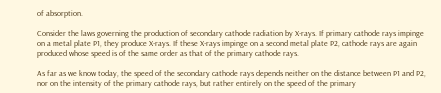of absorption.

Consider the laws governing the production of secondary cathode radiation by X-rays. If primary cathode rays impinge on a metal plate P1, they produce X-rays. If these X-rays impinge on a second metal plate P2, cathode rays are again produced whose speed is of the same order as that of the primary cathode rays.

As far as we know today, the speed of the secondary cathode rays depends neither on the distance between P1 and P2, nor on the intensity of the primary cathode rays, but rather entirely on the speed of the primary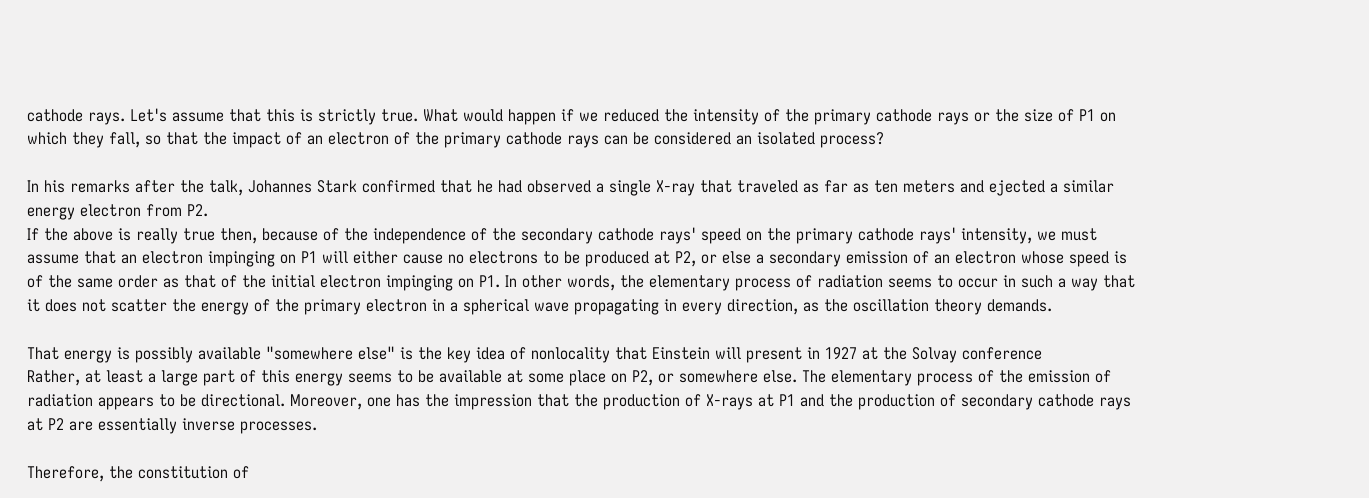cathode rays. Let's assume that this is strictly true. What would happen if we reduced the intensity of the primary cathode rays or the size of P1 on which they fall, so that the impact of an electron of the primary cathode rays can be considered an isolated process?

In his remarks after the talk, Johannes Stark confirmed that he had observed a single X-ray that traveled as far as ten meters and ejected a similar energy electron from P2.
If the above is really true then, because of the independence of the secondary cathode rays' speed on the primary cathode rays' intensity, we must assume that an electron impinging on P1 will either cause no electrons to be produced at P2, or else a secondary emission of an electron whose speed is of the same order as that of the initial electron impinging on P1. In other words, the elementary process of radiation seems to occur in such a way that it does not scatter the energy of the primary electron in a spherical wave propagating in every direction, as the oscillation theory demands.

That energy is possibly available "somewhere else" is the key idea of nonlocality that Einstein will present in 1927 at the Solvay conference
Rather, at least a large part of this energy seems to be available at some place on P2, or somewhere else. The elementary process of the emission of radiation appears to be directional. Moreover, one has the impression that the production of X-rays at P1 and the production of secondary cathode rays at P2 are essentially inverse processes.

Therefore, the constitution of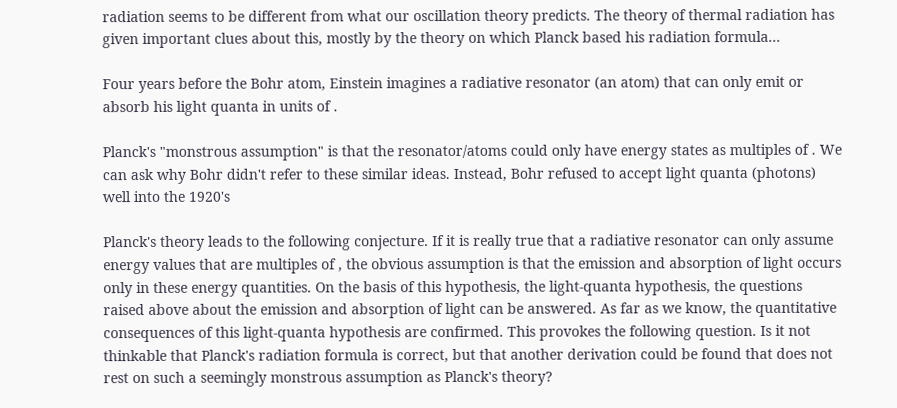radiation seems to be different from what our oscillation theory predicts. The theory of thermal radiation has given important clues about this, mostly by the theory on which Planck based his radiation formula...

Four years before the Bohr atom, Einstein imagines a radiative resonator (an atom) that can only emit or absorb his light quanta in units of .

Planck's "monstrous assumption" is that the resonator/atoms could only have energy states as multiples of . We can ask why Bohr didn't refer to these similar ideas. Instead, Bohr refused to accept light quanta (photons) well into the 1920's

Planck's theory leads to the following conjecture. If it is really true that a radiative resonator can only assume energy values that are multiples of , the obvious assumption is that the emission and absorption of light occurs only in these energy quantities. On the basis of this hypothesis, the light-quanta hypothesis, the questions raised above about the emission and absorption of light can be answered. As far as we know, the quantitative consequences of this light-quanta hypothesis are confirmed. This provokes the following question. Is it not thinkable that Planck's radiation formula is correct, but that another derivation could be found that does not rest on such a seemingly monstrous assumption as Planck's theory?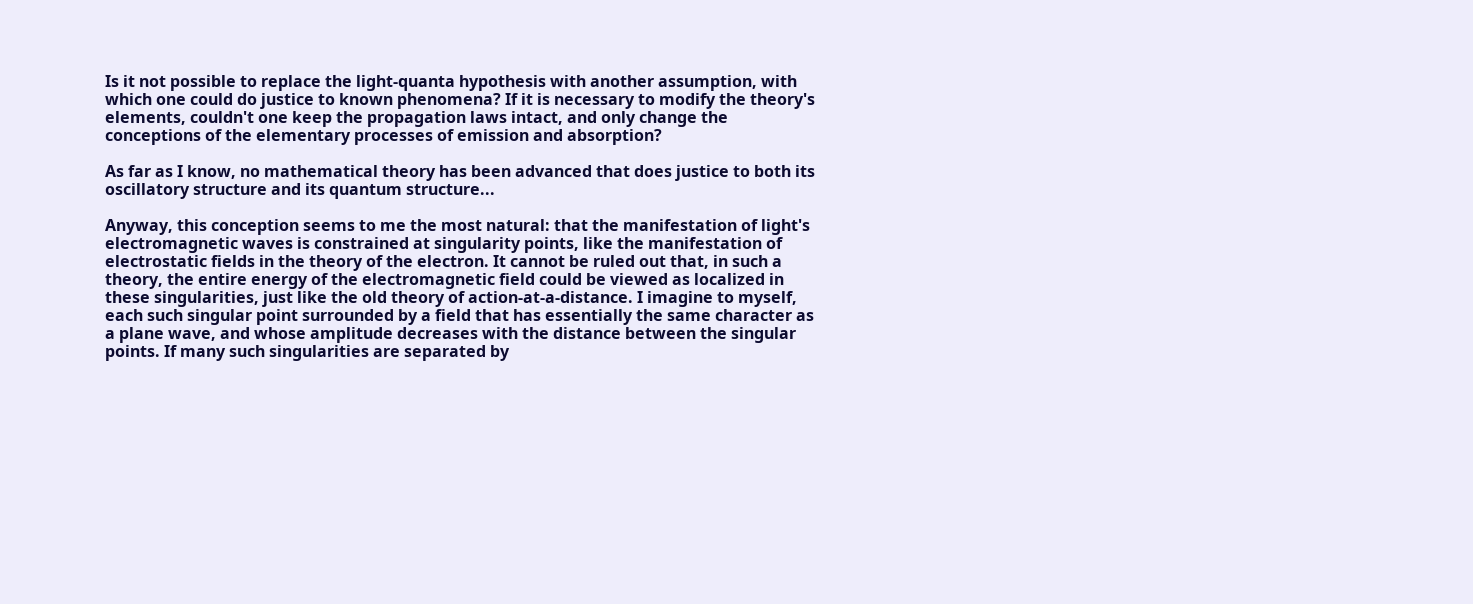Is it not possible to replace the light-quanta hypothesis with another assumption, with which one could do justice to known phenomena? If it is necessary to modify the theory's elements, couldn't one keep the propagation laws intact, and only change the conceptions of the elementary processes of emission and absorption?

As far as I know, no mathematical theory has been advanced that does justice to both its oscillatory structure and its quantum structure...

Anyway, this conception seems to me the most natural: that the manifestation of light's electromagnetic waves is constrained at singularity points, like the manifestation of electrostatic fields in the theory of the electron. It cannot be ruled out that, in such a theory, the entire energy of the electromagnetic field could be viewed as localized in these singularities, just like the old theory of action-at-a-distance. I imagine to myself, each such singular point surrounded by a field that has essentially the same character as a plane wave, and whose amplitude decreases with the distance between the singular points. If many such singularities are separated by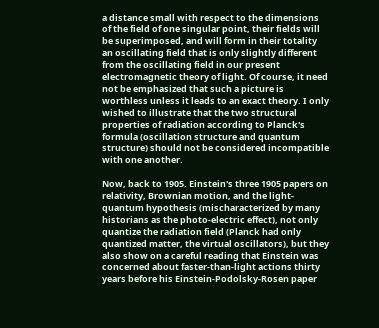a distance small with respect to the dimensions of the field of one singular point, their fields will be superimposed, and will form in their totality an oscillating field that is only slightly different from the oscillating field in our present electromagnetic theory of light. Of course, it need not be emphasized that such a picture is worthless unless it leads to an exact theory. I only wished to illustrate that the two structural properties of radiation according to Planck's formula (oscillation structure and quantum structure) should not be considered incompatible with one another.

Now, back to 1905. Einstein's three 1905 papers on relativity, Brownian motion, and the light-quantum hypothesis (mischaracterized by many historians as the photo-electric effect), not only quantize the radiation field (Planck had only quantized matter, the virtual oscillators), but they also show on a careful reading that Einstein was concerned about faster-than-light actions thirty years before his Einstein-Podolsky-Rosen paper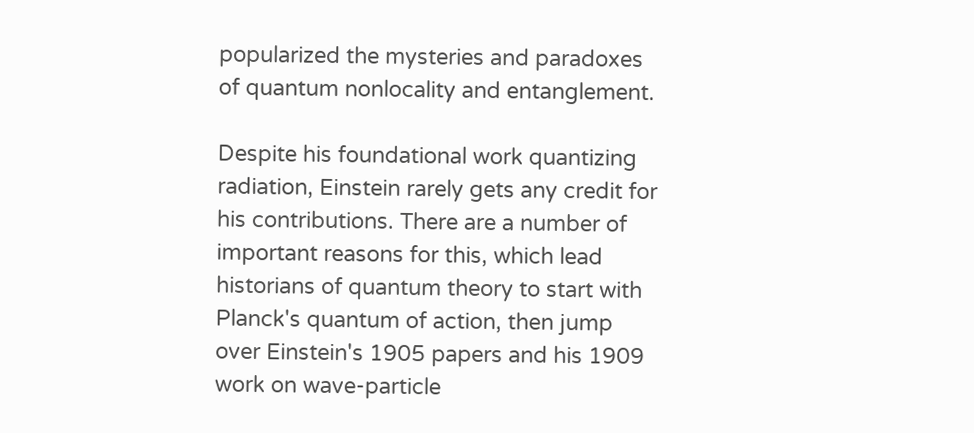popularized the mysteries and paradoxes of quantum nonlocality and entanglement.

Despite his foundational work quantizing radiation, Einstein rarely gets any credit for his contributions. There are a number of important reasons for this, which lead historians of quantum theory to start with Planck's quantum of action, then jump over Einstein's 1905 papers and his 1909 work on wave-particle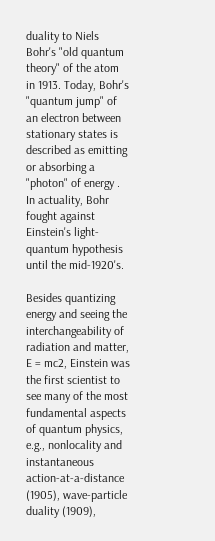duality to Niels Bohr's "old quantum theory" of the atom in 1913. Today, Bohr's "quantum jump" of an electron between stationary states is described as emitting or absorbing a "photon" of energy . In actuality, Bohr fought against Einstein's light-quantum hypothesis until the mid-1920's.

Besides quantizing energy and seeing the interchangeability of radiation and matter, E = mc2, Einstein was the first scientist to see many of the most fundamental aspects of quantum physics, e.g., nonlocality and instantaneous action-at-a-distance (1905), wave-particle duality (1909),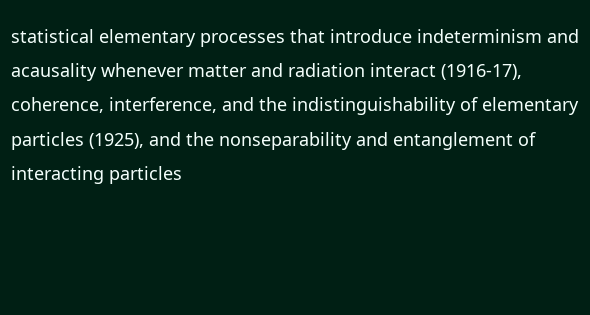statistical elementary processes that introduce indeterminism and acausality whenever matter and radiation interact (1916-17), coherence, interference, and the indistinguishability of elementary particles (1925), and the nonseparability and entanglement of interacting particles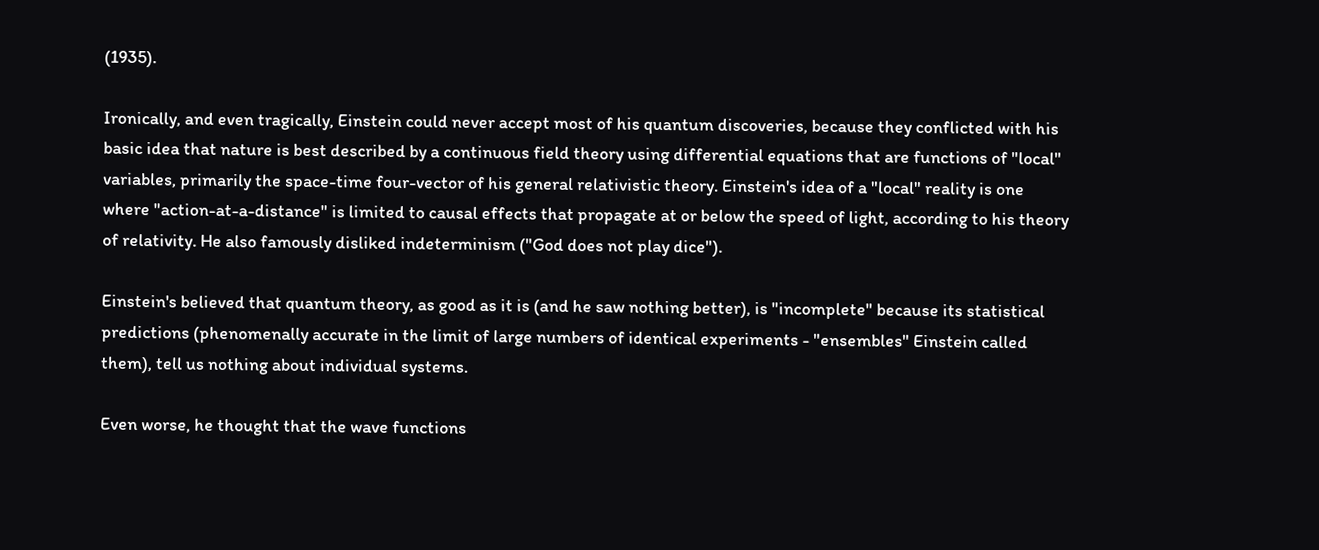(1935).

Ironically, and even tragically, Einstein could never accept most of his quantum discoveries, because they conflicted with his basic idea that nature is best described by a continuous field theory using differential equations that are functions of "local" variables, primarily the space-time four-vector of his general relativistic theory. Einstein's idea of a "local" reality is one where "action-at-a-distance" is limited to causal effects that propagate at or below the speed of light, according to his theory of relativity. He also famously disliked indeterminism ("God does not play dice").

Einstein's believed that quantum theory, as good as it is (and he saw nothing better), is "incomplete" because its statistical predictions (phenomenally accurate in the limit of large numbers of identical experiments - "ensembles" Einstein called them), tell us nothing about individual systems.

Even worse, he thought that the wave functions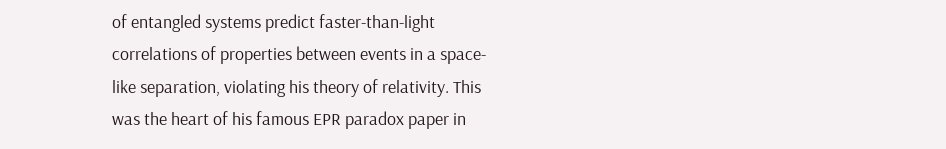of entangled systems predict faster-than-light correlations of properties between events in a space-like separation, violating his theory of relativity. This was the heart of his famous EPR paradox paper in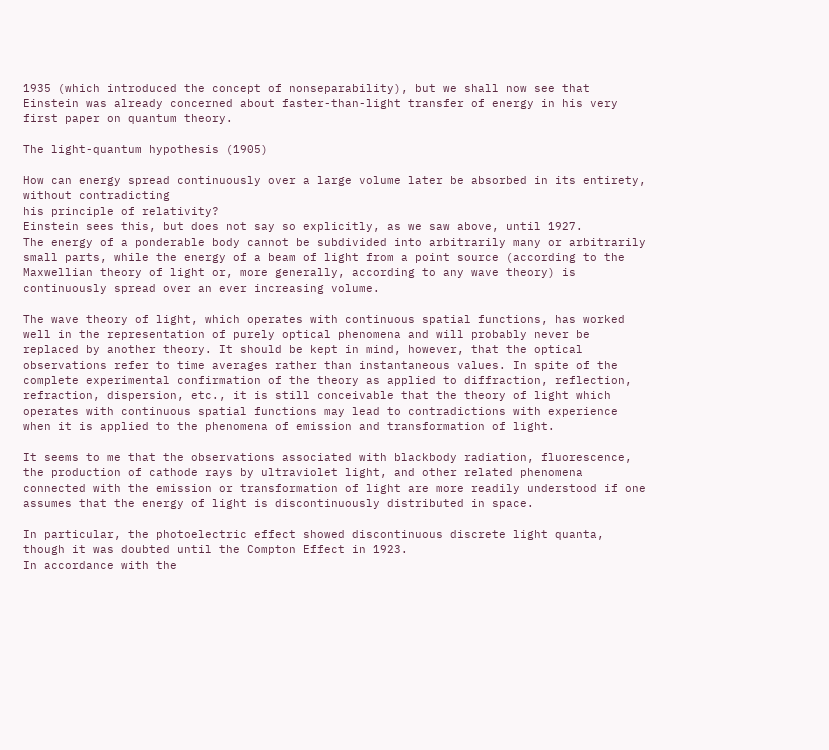1935 (which introduced the concept of nonseparability), but we shall now see that Einstein was already concerned about faster-than-light transfer of energy in his very first paper on quantum theory.

The light-quantum hypothesis (1905)

How can energy spread continuously over a large volume later be absorbed in its entirety, without contradicting
his principle of relativity?
Einstein sees this, but does not say so explicitly, as we saw above, until 1927.
The energy of a ponderable body cannot be subdivided into arbitrarily many or arbitrarily small parts, while the energy of a beam of light from a point source (according to the Maxwellian theory of light or, more generally, according to any wave theory) is continuously spread over an ever increasing volume.

The wave theory of light, which operates with continuous spatial functions, has worked well in the representation of purely optical phenomena and will probably never be replaced by another theory. It should be kept in mind, however, that the optical observations refer to time averages rather than instantaneous values. In spite of the complete experimental confirmation of the theory as applied to diffraction, reflection, refraction, dispersion, etc., it is still conceivable that the theory of light which operates with continuous spatial functions may lead to contradictions with experience when it is applied to the phenomena of emission and transformation of light.

It seems to me that the observations associated with blackbody radiation, fluorescence, the production of cathode rays by ultraviolet light, and other related phenomena connected with the emission or transformation of light are more readily understood if one assumes that the energy of light is discontinuously distributed in space.

In particular, the photoelectric effect showed discontinuous discrete light quanta, though it was doubted until the Compton Effect in 1923.
In accordance with the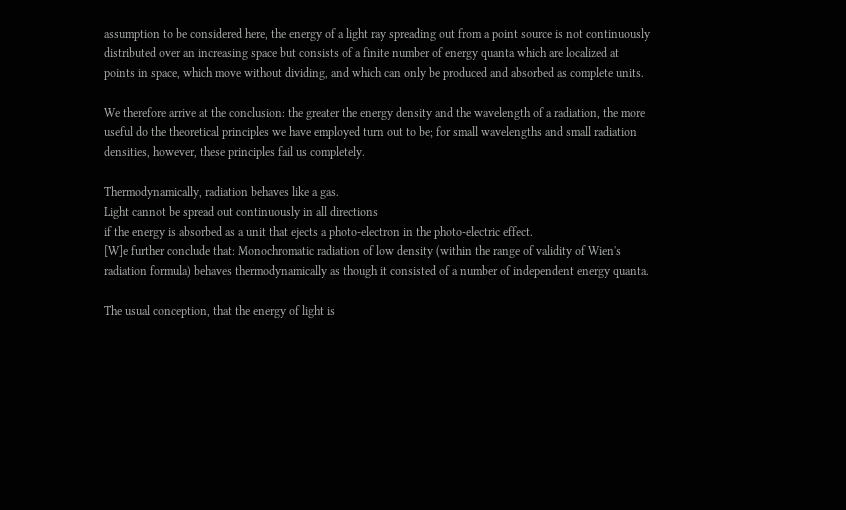assumption to be considered here, the energy of a light ray spreading out from a point source is not continuously distributed over an increasing space but consists of a finite number of energy quanta which are localized at points in space, which move without dividing, and which can only be produced and absorbed as complete units.

We therefore arrive at the conclusion: the greater the energy density and the wavelength of a radiation, the more useful do the theoretical principles we have employed turn out to be; for small wavelengths and small radiation densities, however, these principles fail us completely.

Thermodynamically, radiation behaves like a gas.
Light cannot be spread out continuously in all directions
if the energy is absorbed as a unit that ejects a photo-electron in the photo-electric effect.
[W]e further conclude that: Monochromatic radiation of low density (within the range of validity of Wien's radiation formula) behaves thermodynamically as though it consisted of a number of independent energy quanta.

The usual conception, that the energy of light is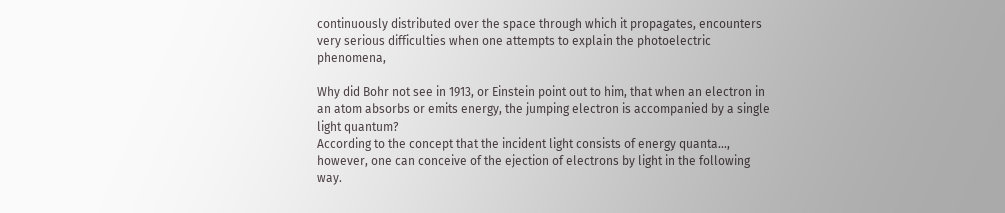continuously distributed over the space through which it propagates, encounters very serious difficulties when one attempts to explain the photoelectric phenomena,

Why did Bohr not see in 1913, or Einstein point out to him, that when an electron in an atom absorbs or emits energy, the jumping electron is accompanied by a single light quantum?
According to the concept that the incident light consists of energy quanta..., however, one can conceive of the ejection of electrons by light in the following way.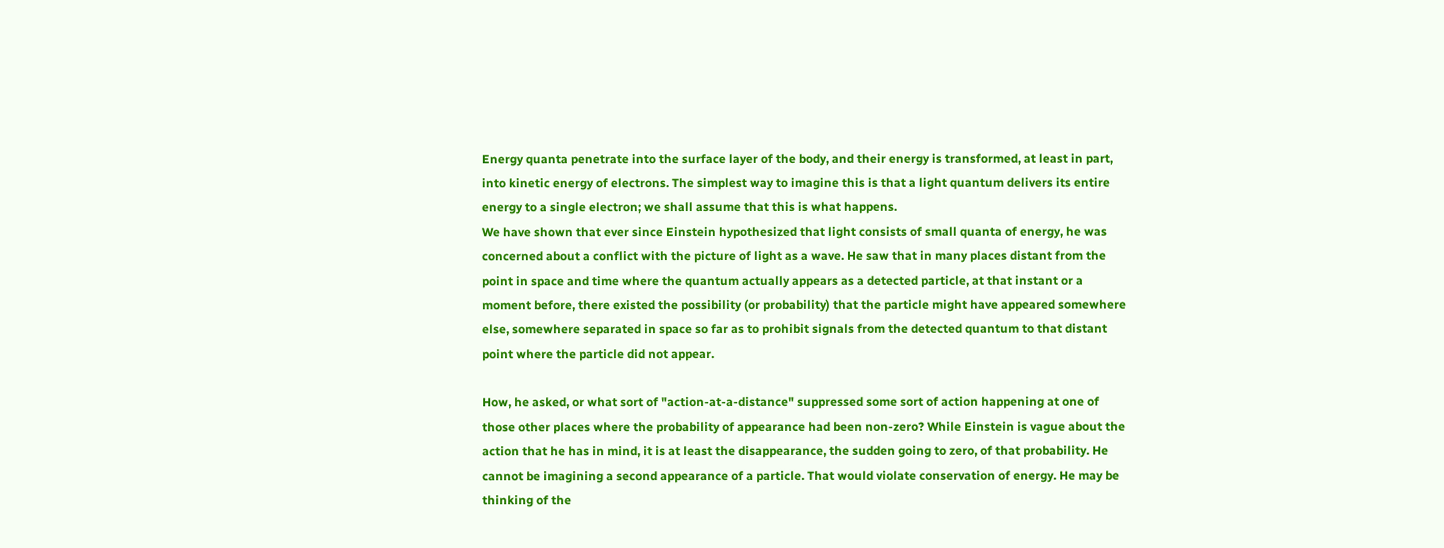Energy quanta penetrate into the surface layer of the body, and their energy is transformed, at least in part, into kinetic energy of electrons. The simplest way to imagine this is that a light quantum delivers its entire energy to a single electron; we shall assume that this is what happens.
We have shown that ever since Einstein hypothesized that light consists of small quanta of energy, he was concerned about a conflict with the picture of light as a wave. He saw that in many places distant from the point in space and time where the quantum actually appears as a detected particle, at that instant or a moment before, there existed the possibility (or probability) that the particle might have appeared somewhere else, somewhere separated in space so far as to prohibit signals from the detected quantum to that distant point where the particle did not appear.

How, he asked, or what sort of "action-at-a-distance" suppressed some sort of action happening at one of those other places where the probability of appearance had been non-zero? While Einstein is vague about the action that he has in mind, it is at least the disappearance, the sudden going to zero, of that probability. He cannot be imagining a second appearance of a particle. That would violate conservation of energy. He may be thinking of the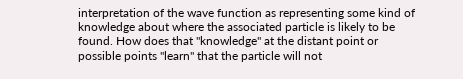interpretation of the wave function as representing some kind of knowledge about where the associated particle is likely to be found. How does that "knowledge" at the distant point or possible points "learn" that the particle will not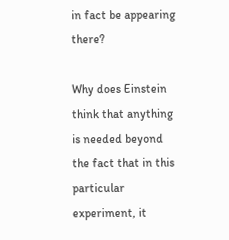in fact be appearing there?

Why does Einstein think that anything is needed beyond the fact that in this particular experiment, it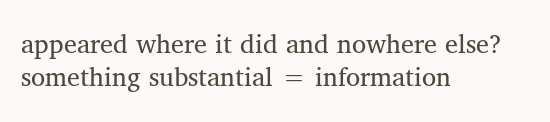appeared where it did and nowhere else? something substantial = information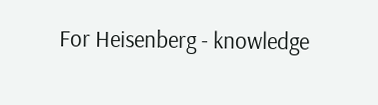For Heisenberg - knowledge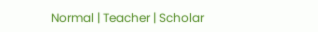Normal | Teacher | Scholar